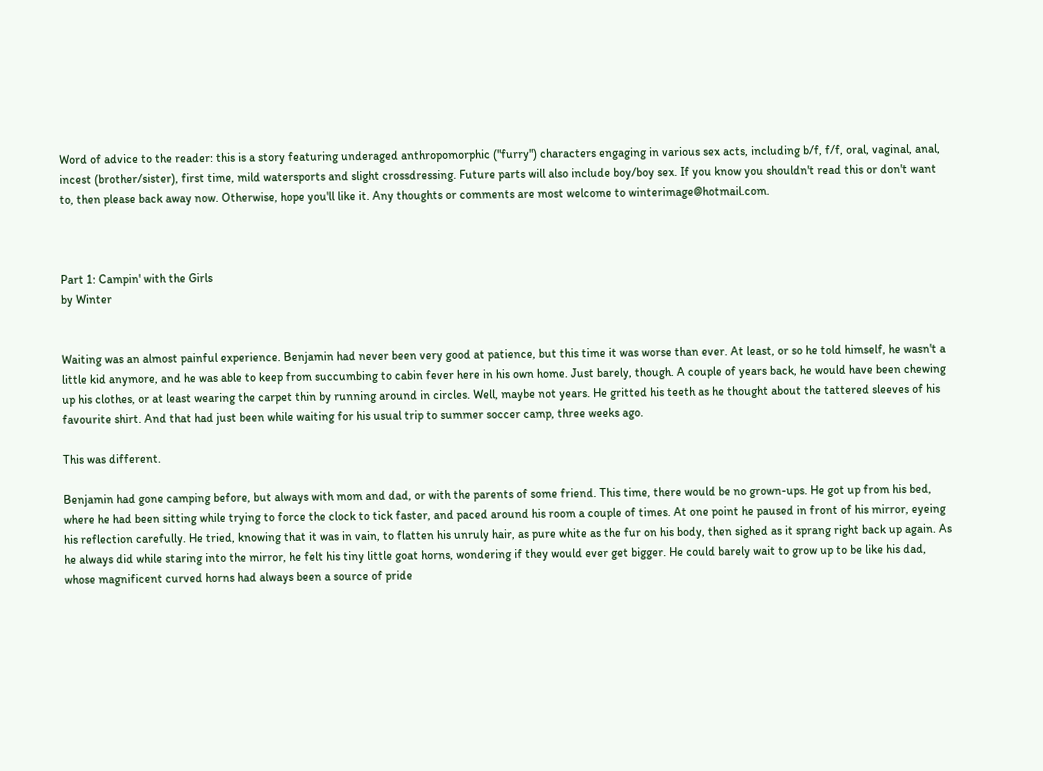Word of advice to the reader: this is a story featuring underaged anthropomorphic ("furry") characters engaging in various sex acts, including b/f, f/f, oral, vaginal, anal, incest (brother/sister), first time, mild watersports and slight crossdressing. Future parts will also include boy/boy sex. If you know you shouldn't read this or don't want to, then please back away now. Otherwise, hope you'll like it. Any thoughts or comments are most welcome to winterimage@hotmail.com.



Part 1: Campin' with the Girls
by Winter


Waiting was an almost painful experience. Benjamin had never been very good at patience, but this time it was worse than ever. At least, or so he told himself, he wasn't a little kid anymore, and he was able to keep from succumbing to cabin fever here in his own home. Just barely, though. A couple of years back, he would have been chewing up his clothes, or at least wearing the carpet thin by running around in circles. Well, maybe not years. He gritted his teeth as he thought about the tattered sleeves of his favourite shirt. And that had just been while waiting for his usual trip to summer soccer camp, three weeks ago.

This was different.

Benjamin had gone camping before, but always with mom and dad, or with the parents of some friend. This time, there would be no grown-ups. He got up from his bed, where he had been sitting while trying to force the clock to tick faster, and paced around his room a couple of times. At one point he paused in front of his mirror, eyeing his reflection carefully. He tried, knowing that it was in vain, to flatten his unruly hair, as pure white as the fur on his body, then sighed as it sprang right back up again. As he always did while staring into the mirror, he felt his tiny little goat horns, wondering if they would ever get bigger. He could barely wait to grow up to be like his dad, whose magnificent curved horns had always been a source of pride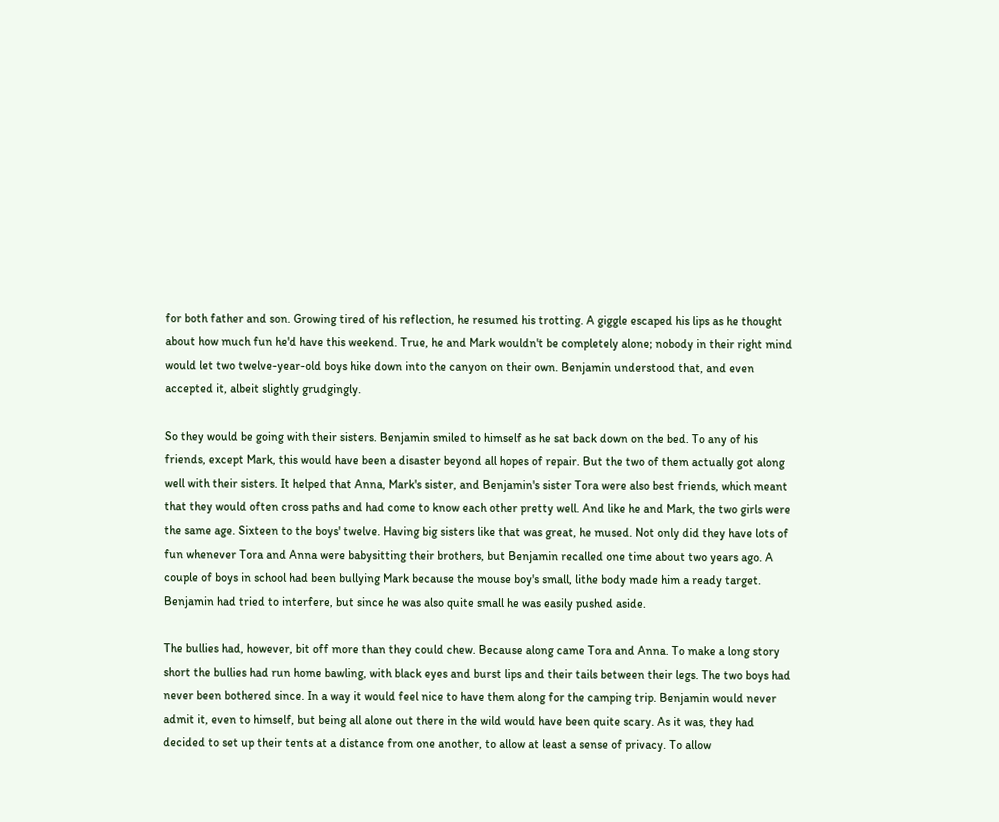for both father and son. Growing tired of his reflection, he resumed his trotting. A giggle escaped his lips as he thought about how much fun he'd have this weekend. True, he and Mark wouldn't be completely alone; nobody in their right mind would let two twelve-year-old boys hike down into the canyon on their own. Benjamin understood that, and even accepted it, albeit slightly grudgingly.

So they would be going with their sisters. Benjamin smiled to himself as he sat back down on the bed. To any of his friends, except Mark, this would have been a disaster beyond all hopes of repair. But the two of them actually got along well with their sisters. It helped that Anna, Mark's sister, and Benjamin's sister Tora were also best friends, which meant that they would often cross paths and had come to know each other pretty well. And like he and Mark, the two girls were the same age. Sixteen to the boys' twelve. Having big sisters like that was great, he mused. Not only did they have lots of fun whenever Tora and Anna were babysitting their brothers, but Benjamin recalled one time about two years ago. A couple of boys in school had been bullying Mark because the mouse boy's small, lithe body made him a ready target. Benjamin had tried to interfere, but since he was also quite small he was easily pushed aside.

The bullies had, however, bit off more than they could chew. Because along came Tora and Anna. To make a long story short the bullies had run home bawling, with black eyes and burst lips and their tails between their legs. The two boys had never been bothered since. In a way it would feel nice to have them along for the camping trip. Benjamin would never admit it, even to himself, but being all alone out there in the wild would have been quite scary. As it was, they had decided to set up their tents at a distance from one another, to allow at least a sense of privacy. To allow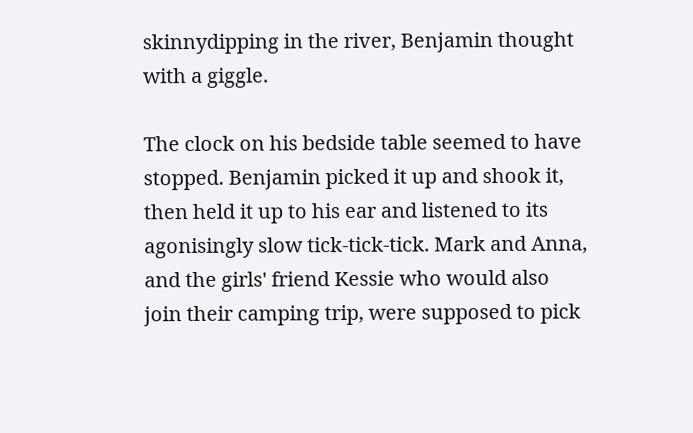skinnydipping in the river, Benjamin thought with a giggle.

The clock on his bedside table seemed to have stopped. Benjamin picked it up and shook it, then held it up to his ear and listened to its agonisingly slow tick-tick-tick. Mark and Anna, and the girls' friend Kessie who would also join their camping trip, were supposed to pick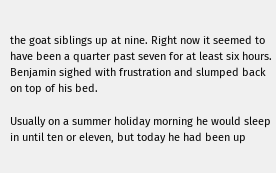the goat siblings up at nine. Right now it seemed to have been a quarter past seven for at least six hours. Benjamin sighed with frustration and slumped back on top of his bed.

Usually on a summer holiday morning he would sleep in until ten or eleven, but today he had been up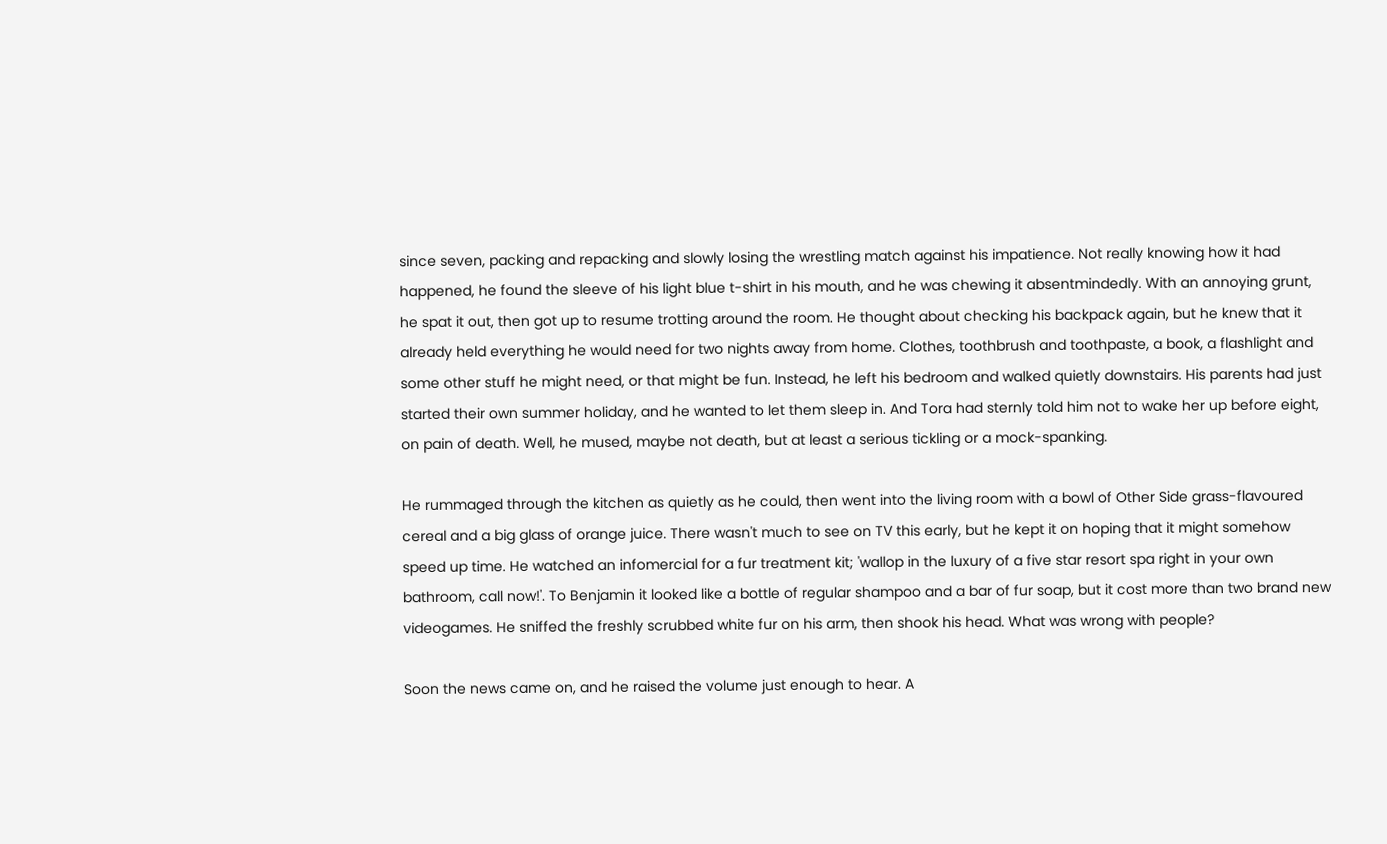since seven, packing and repacking and slowly losing the wrestling match against his impatience. Not really knowing how it had happened, he found the sleeve of his light blue t-shirt in his mouth, and he was chewing it absentmindedly. With an annoying grunt, he spat it out, then got up to resume trotting around the room. He thought about checking his backpack again, but he knew that it already held everything he would need for two nights away from home. Clothes, toothbrush and toothpaste, a book, a flashlight and some other stuff he might need, or that might be fun. Instead, he left his bedroom and walked quietly downstairs. His parents had just started their own summer holiday, and he wanted to let them sleep in. And Tora had sternly told him not to wake her up before eight, on pain of death. Well, he mused, maybe not death, but at least a serious tickling or a mock-spanking.

He rummaged through the kitchen as quietly as he could, then went into the living room with a bowl of Other Side grass-flavoured cereal and a big glass of orange juice. There wasn't much to see on TV this early, but he kept it on hoping that it might somehow speed up time. He watched an infomercial for a fur treatment kit; 'wallop in the luxury of a five star resort spa right in your own bathroom, call now!'. To Benjamin it looked like a bottle of regular shampoo and a bar of fur soap, but it cost more than two brand new videogames. He sniffed the freshly scrubbed white fur on his arm, then shook his head. What was wrong with people?

Soon the news came on, and he raised the volume just enough to hear. A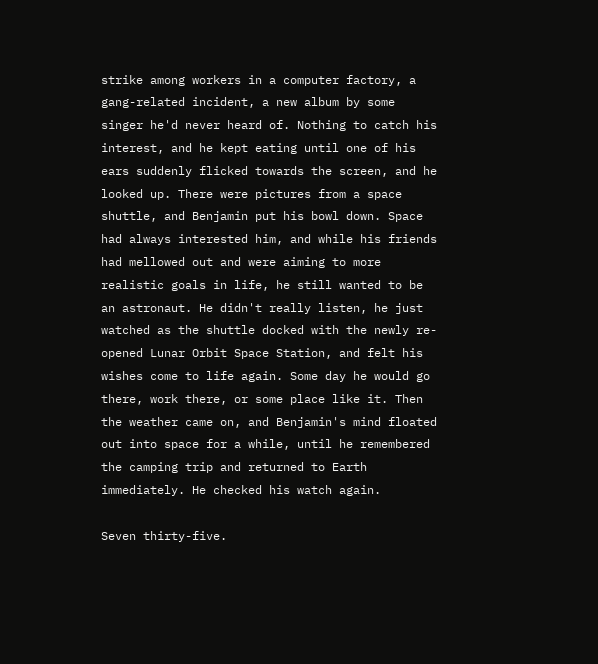strike among workers in a computer factory, a gang-related incident, a new album by some singer he'd never heard of. Nothing to catch his interest, and he kept eating until one of his ears suddenly flicked towards the screen, and he looked up. There were pictures from a space shuttle, and Benjamin put his bowl down. Space had always interested him, and while his friends had mellowed out and were aiming to more realistic goals in life, he still wanted to be an astronaut. He didn't really listen, he just watched as the shuttle docked with the newly re-opened Lunar Orbit Space Station, and felt his wishes come to life again. Some day he would go there, work there, or some place like it. Then the weather came on, and Benjamin's mind floated out into space for a while, until he remembered the camping trip and returned to Earth immediately. He checked his watch again.

Seven thirty-five.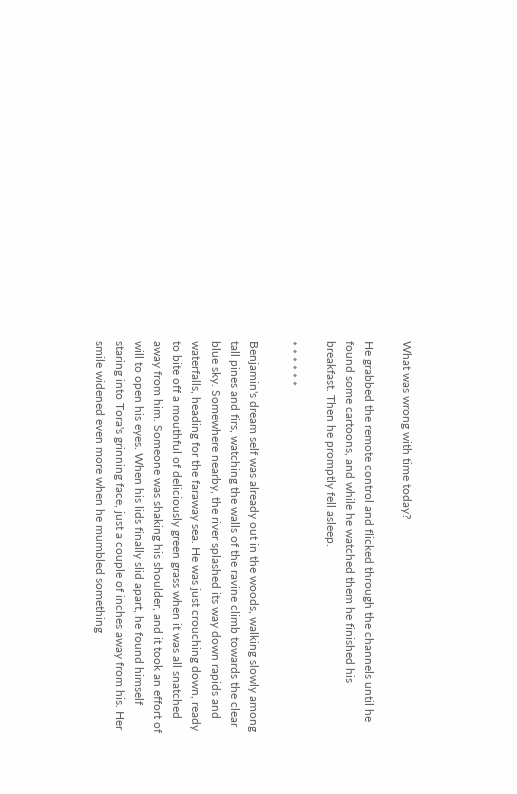What was wrong with time today?

He grabbed the remote control and flicked through the channels until he found some cartoons, and while he watched them he finished his breakfast. Then he promptly fell asleep.

* * * * * *

Benjamin's dream self was already out in the woods, walking slowly among tall pines and firs, watching the walls of the ravine climb towards the clear blue sky. Somewhere nearby, the river splashed its way down rapids and waterfalls, heading for the faraway sea. He was just crouching down, ready to bite off a mouthful of deliciously green grass when it was all snatched away from him. Someone was shaking his shoulder, and it took an effort of will to open his eyes. When his lids finally slid apart, he found himself staring into Tora's grinning face, just a couple of inches away from his. Her smile widened even more when he mumbled something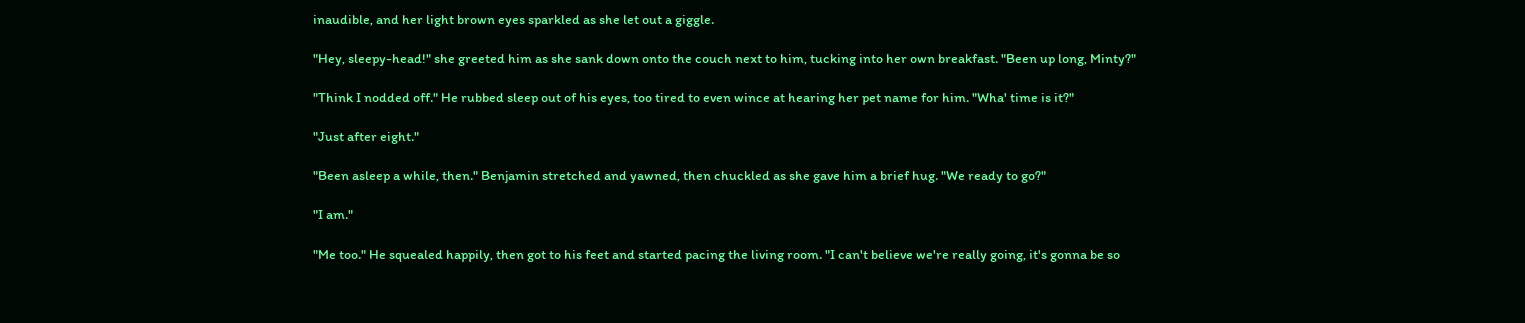inaudible, and her light brown eyes sparkled as she let out a giggle.

"Hey, sleepy-head!" she greeted him as she sank down onto the couch next to him, tucking into her own breakfast. "Been up long, Minty?"

"Think I nodded off." He rubbed sleep out of his eyes, too tired to even wince at hearing her pet name for him. "Wha' time is it?"

"Just after eight."

"Been asleep a while, then." Benjamin stretched and yawned, then chuckled as she gave him a brief hug. "We ready to go?"

"I am."

"Me too." He squealed happily, then got to his feet and started pacing the living room. "I can't believe we're really going, it's gonna be so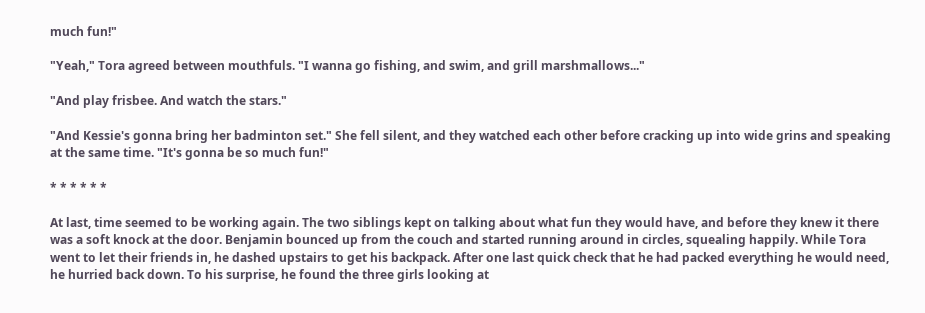much fun!"

"Yeah," Tora agreed between mouthfuls. "I wanna go fishing, and swim, and grill marshmallows..."

"And play frisbee. And watch the stars."

"And Kessie's gonna bring her badminton set." She fell silent, and they watched each other before cracking up into wide grins and speaking at the same time. "It's gonna be so much fun!"

* * * * * *

At last, time seemed to be working again. The two siblings kept on talking about what fun they would have, and before they knew it there was a soft knock at the door. Benjamin bounced up from the couch and started running around in circles, squealing happily. While Tora went to let their friends in, he dashed upstairs to get his backpack. After one last quick check that he had packed everything he would need, he hurried back down. To his surprise, he found the three girls looking at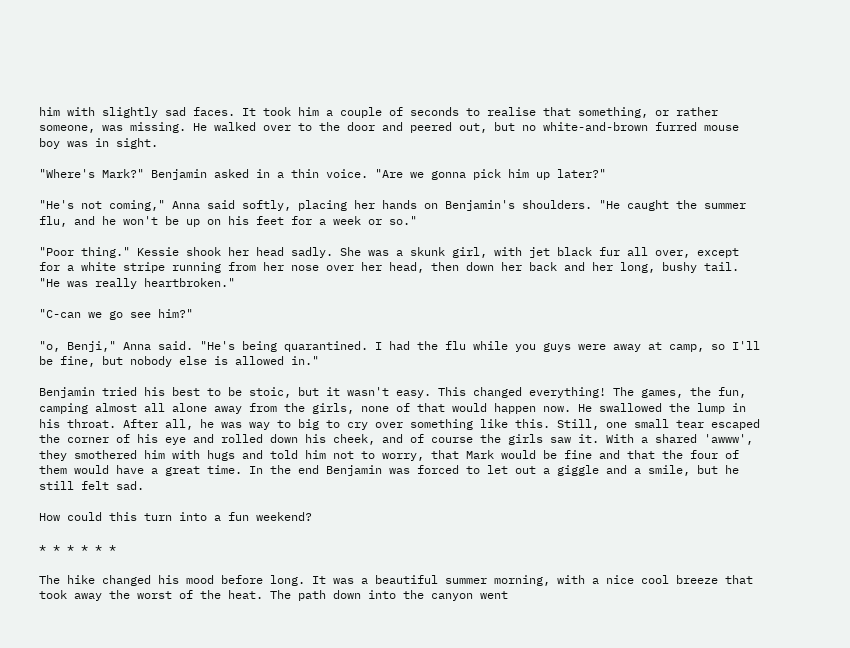him with slightly sad faces. It took him a couple of seconds to realise that something, or rather someone, was missing. He walked over to the door and peered out, but no white-and-brown furred mouse boy was in sight.

"Where's Mark?" Benjamin asked in a thin voice. "Are we gonna pick him up later?"

"He's not coming," Anna said softly, placing her hands on Benjamin's shoulders. "He caught the summer flu, and he won't be up on his feet for a week or so."

"Poor thing." Kessie shook her head sadly. She was a skunk girl, with jet black fur all over, except for a white stripe running from her nose over her head, then down her back and her long, bushy tail. "He was really heartbroken."

"C-can we go see him?"

"o, Benji," Anna said. "He's being quarantined. I had the flu while you guys were away at camp, so I'll be fine, but nobody else is allowed in."

Benjamin tried his best to be stoic, but it wasn't easy. This changed everything! The games, the fun, camping almost all alone away from the girls, none of that would happen now. He swallowed the lump in his throat. After all, he was way to big to cry over something like this. Still, one small tear escaped the corner of his eye and rolled down his cheek, and of course the girls saw it. With a shared 'awww', they smothered him with hugs and told him not to worry, that Mark would be fine and that the four of them would have a great time. In the end Benjamin was forced to let out a giggle and a smile, but he still felt sad.

How could this turn into a fun weekend?

* * * * * *

The hike changed his mood before long. It was a beautiful summer morning, with a nice cool breeze that took away the worst of the heat. The path down into the canyon went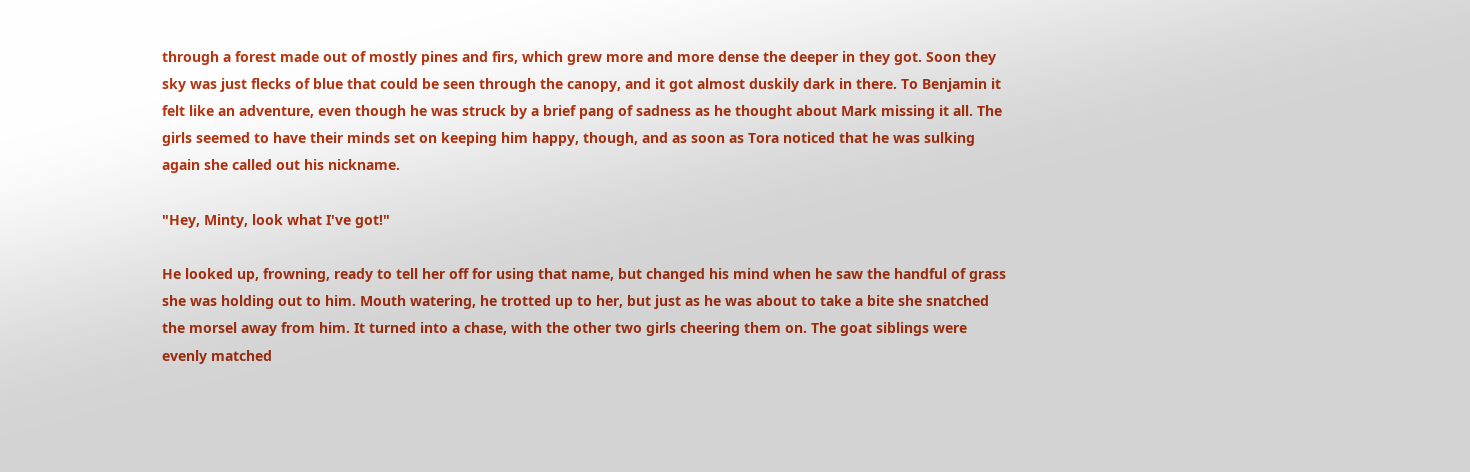through a forest made out of mostly pines and firs, which grew more and more dense the deeper in they got. Soon they sky was just flecks of blue that could be seen through the canopy, and it got almost duskily dark in there. To Benjamin it felt like an adventure, even though he was struck by a brief pang of sadness as he thought about Mark missing it all. The girls seemed to have their minds set on keeping him happy, though, and as soon as Tora noticed that he was sulking again she called out his nickname.

"Hey, Minty, look what I've got!"

He looked up, frowning, ready to tell her off for using that name, but changed his mind when he saw the handful of grass she was holding out to him. Mouth watering, he trotted up to her, but just as he was about to take a bite she snatched the morsel away from him. It turned into a chase, with the other two girls cheering them on. The goat siblings were evenly matched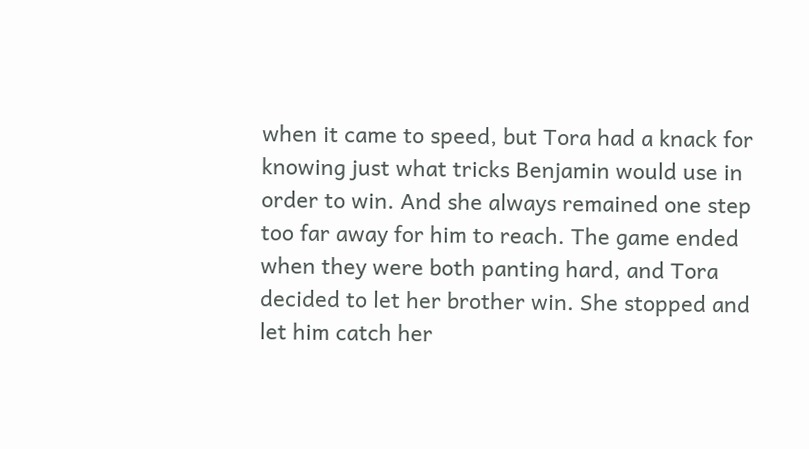when it came to speed, but Tora had a knack for knowing just what tricks Benjamin would use in order to win. And she always remained one step too far away for him to reach. The game ended when they were both panting hard, and Tora decided to let her brother win. She stopped and let him catch her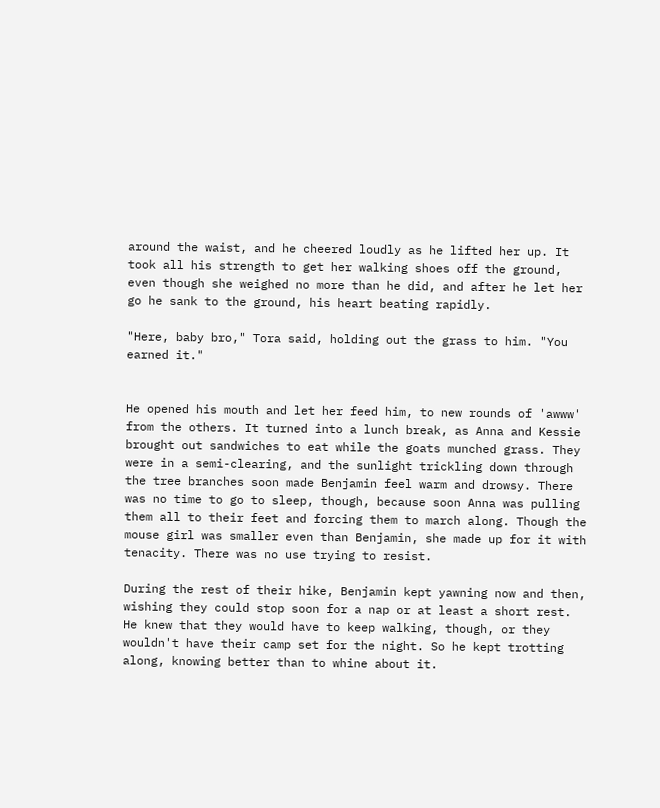around the waist, and he cheered loudly as he lifted her up. It took all his strength to get her walking shoes off the ground, even though she weighed no more than he did, and after he let her go he sank to the ground, his heart beating rapidly.

"Here, baby bro," Tora said, holding out the grass to him. "You earned it."


He opened his mouth and let her feed him, to new rounds of 'awww' from the others. It turned into a lunch break, as Anna and Kessie brought out sandwiches to eat while the goats munched grass. They were in a semi-clearing, and the sunlight trickling down through the tree branches soon made Benjamin feel warm and drowsy. There was no time to go to sleep, though, because soon Anna was pulling them all to their feet and forcing them to march along. Though the mouse girl was smaller even than Benjamin, she made up for it with tenacity. There was no use trying to resist.

During the rest of their hike, Benjamin kept yawning now and then, wishing they could stop soon for a nap or at least a short rest. He knew that they would have to keep walking, though, or they wouldn't have their camp set for the night. So he kept trotting along, knowing better than to whine about it.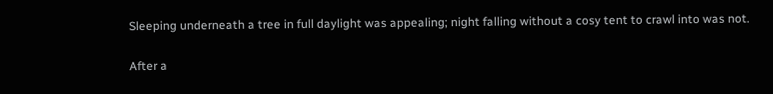Sleeping underneath a tree in full daylight was appealing; night falling without a cosy tent to crawl into was not.

After a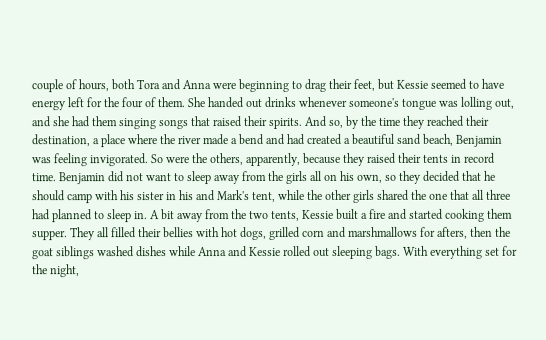couple of hours, both Tora and Anna were beginning to drag their feet, but Kessie seemed to have energy left for the four of them. She handed out drinks whenever someone's tongue was lolling out, and she had them singing songs that raised their spirits. And so, by the time they reached their destination, a place where the river made a bend and had created a beautiful sand beach, Benjamin was feeling invigorated. So were the others, apparently, because they raised their tents in record time. Benjamin did not want to sleep away from the girls all on his own, so they decided that he should camp with his sister in his and Mark's tent, while the other girls shared the one that all three had planned to sleep in. A bit away from the two tents, Kessie built a fire and started cooking them supper. They all filled their bellies with hot dogs, grilled corn and marshmallows for afters, then the goat siblings washed dishes while Anna and Kessie rolled out sleeping bags. With everything set for the night,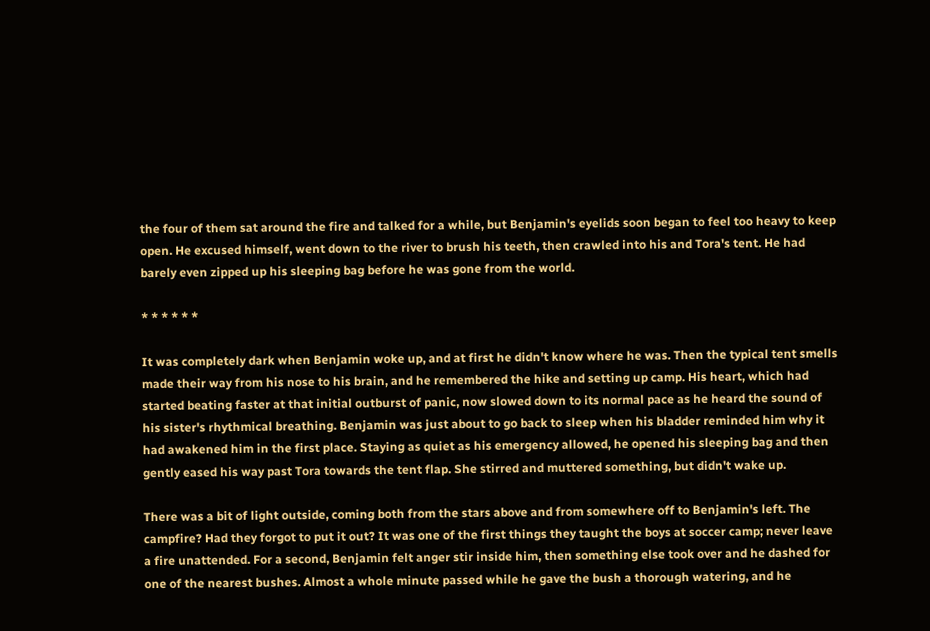the four of them sat around the fire and talked for a while, but Benjamin's eyelids soon began to feel too heavy to keep open. He excused himself, went down to the river to brush his teeth, then crawled into his and Tora's tent. He had barely even zipped up his sleeping bag before he was gone from the world.

* * * * * *

It was completely dark when Benjamin woke up, and at first he didn't know where he was. Then the typical tent smells made their way from his nose to his brain, and he remembered the hike and setting up camp. His heart, which had started beating faster at that initial outburst of panic, now slowed down to its normal pace as he heard the sound of his sister's rhythmical breathing. Benjamin was just about to go back to sleep when his bladder reminded him why it had awakened him in the first place. Staying as quiet as his emergency allowed, he opened his sleeping bag and then gently eased his way past Tora towards the tent flap. She stirred and muttered something, but didn't wake up.

There was a bit of light outside, coming both from the stars above and from somewhere off to Benjamin's left. The campfire? Had they forgot to put it out? It was one of the first things they taught the boys at soccer camp; never leave a fire unattended. For a second, Benjamin felt anger stir inside him, then something else took over and he dashed for one of the nearest bushes. Almost a whole minute passed while he gave the bush a thorough watering, and he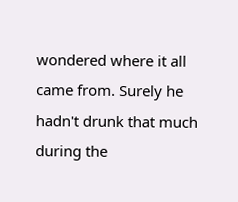wondered where it all came from. Surely he hadn't drunk that much during the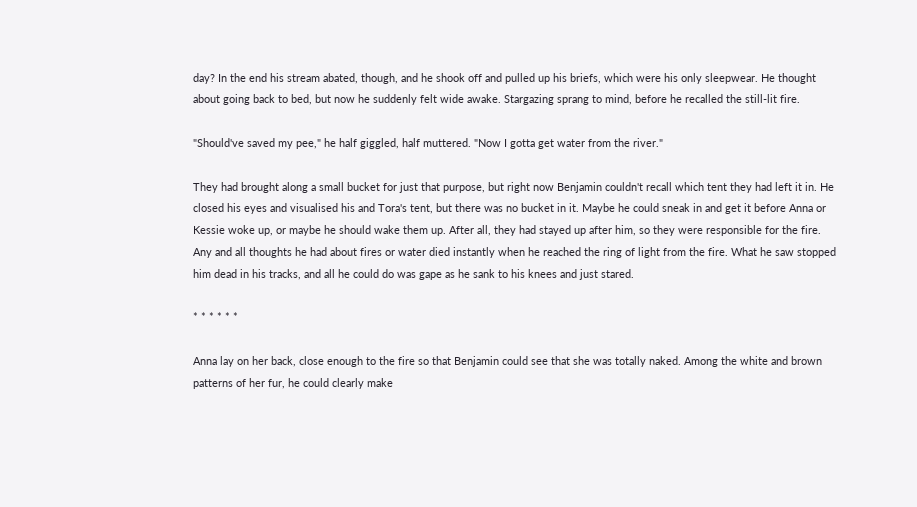day? In the end his stream abated, though, and he shook off and pulled up his briefs, which were his only sleepwear. He thought about going back to bed, but now he suddenly felt wide awake. Stargazing sprang to mind, before he recalled the still-lit fire.

"Should've saved my pee," he half giggled, half muttered. "Now I gotta get water from the river."

They had brought along a small bucket for just that purpose, but right now Benjamin couldn't recall which tent they had left it in. He closed his eyes and visualised his and Tora's tent, but there was no bucket in it. Maybe he could sneak in and get it before Anna or Kessie woke up, or maybe he should wake them up. After all, they had stayed up after him, so they were responsible for the fire. Any and all thoughts he had about fires or water died instantly when he reached the ring of light from the fire. What he saw stopped him dead in his tracks, and all he could do was gape as he sank to his knees and just stared.

* * * * * *

Anna lay on her back, close enough to the fire so that Benjamin could see that she was totally naked. Among the white and brown patterns of her fur, he could clearly make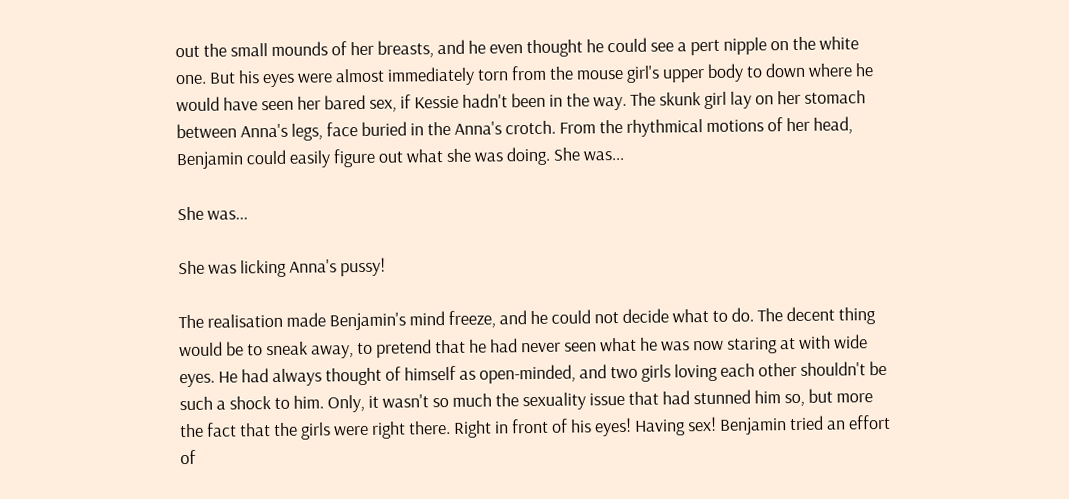out the small mounds of her breasts, and he even thought he could see a pert nipple on the white one. But his eyes were almost immediately torn from the mouse girl's upper body to down where he would have seen her bared sex, if Kessie hadn't been in the way. The skunk girl lay on her stomach between Anna's legs, face buried in the Anna's crotch. From the rhythmical motions of her head, Benjamin could easily figure out what she was doing. She was...

She was...

She was licking Anna's pussy!

The realisation made Benjamin's mind freeze, and he could not decide what to do. The decent thing would be to sneak away, to pretend that he had never seen what he was now staring at with wide eyes. He had always thought of himself as open-minded, and two girls loving each other shouldn't be such a shock to him. Only, it wasn't so much the sexuality issue that had stunned him so, but more the fact that the girls were right there. Right in front of his eyes! Having sex! Benjamin tried an effort of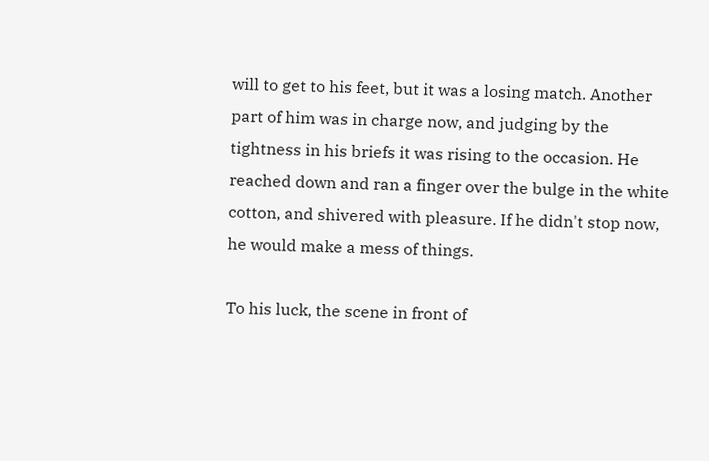will to get to his feet, but it was a losing match. Another part of him was in charge now, and judging by the tightness in his briefs it was rising to the occasion. He reached down and ran a finger over the bulge in the white cotton, and shivered with pleasure. If he didn't stop now, he would make a mess of things.

To his luck, the scene in front of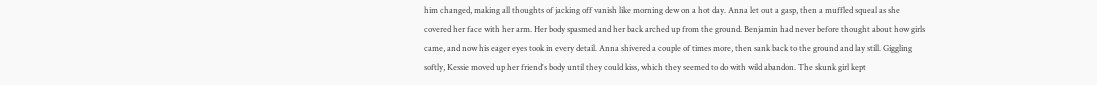him changed, making all thoughts of jacking off vanish like morning dew on a hot day. Anna let out a gasp, then a muffled squeal as she covered her face with her arm. Her body spasmed and her back arched up from the ground. Benjamin had never before thought about how girls came, and now his eager eyes took in every detail. Anna shivered a couple of times more, then sank back to the ground and lay still. Giggling softly, Kessie moved up her friend's body until they could kiss, which they seemed to do with wild abandon. The skunk girl kept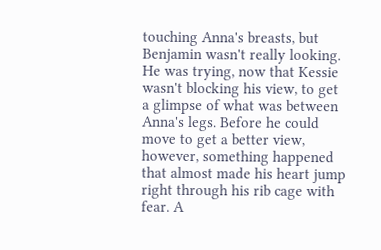touching Anna's breasts, but Benjamin wasn't really looking. He was trying, now that Kessie wasn't blocking his view, to get a glimpse of what was between Anna's legs. Before he could move to get a better view, however, something happened that almost made his heart jump right through his rib cage with fear. A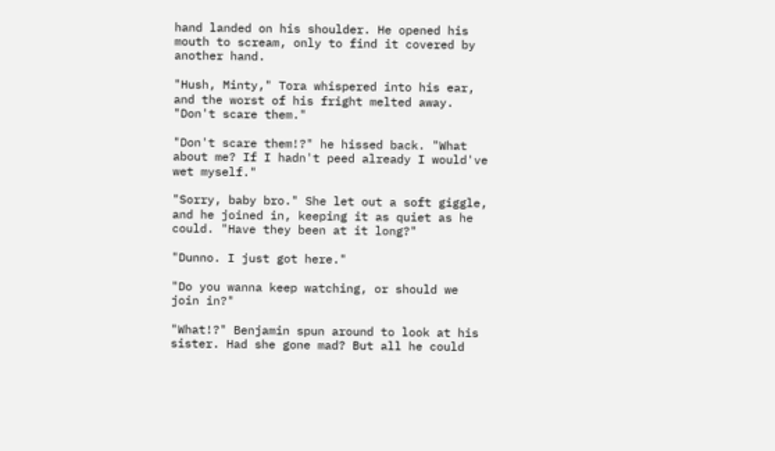hand landed on his shoulder. He opened his mouth to scream, only to find it covered by another hand.

"Hush, Minty," Tora whispered into his ear, and the worst of his fright melted away. "Don't scare them."

"Don't scare them!?" he hissed back. "What about me? If I hadn't peed already I would've wet myself."

"Sorry, baby bro." She let out a soft giggle, and he joined in, keeping it as quiet as he could. "Have they been at it long?"

"Dunno. I just got here."

"Do you wanna keep watching, or should we join in?"

"What!?" Benjamin spun around to look at his sister. Had she gone mad? But all he could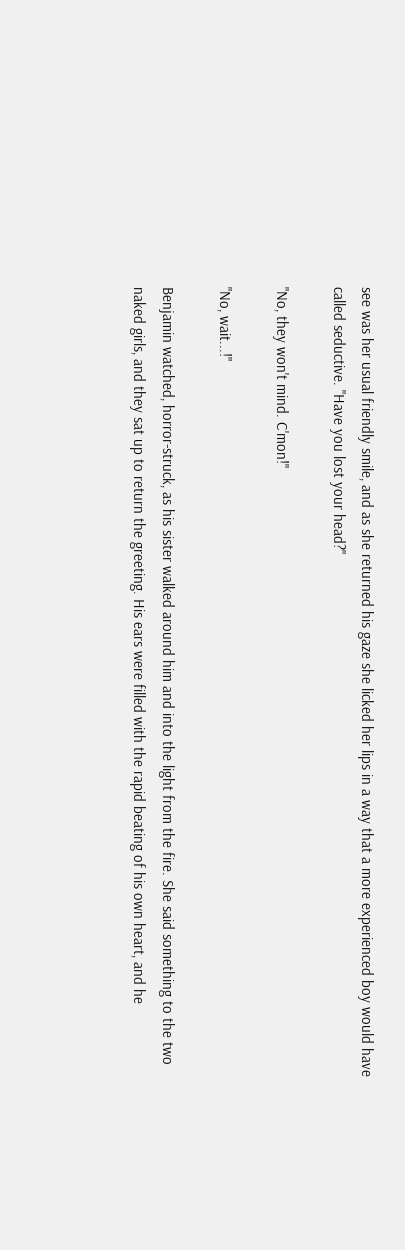see was her usual friendly smile, and as she returned his gaze she licked her lips in a way that a more experienced boy would have called seductive. "Have you lost your head?"

"No, they won't mind. C'mon!"

"No, wait...!"

Benjamin watched, horror-struck, as his sister walked around him and into the light from the fire. She said something to the two naked girls, and they sat up to return the greeting. His ears were filled with the rapid beating of his own heart, and he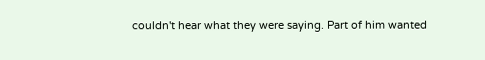couldn't hear what they were saying. Part of him wanted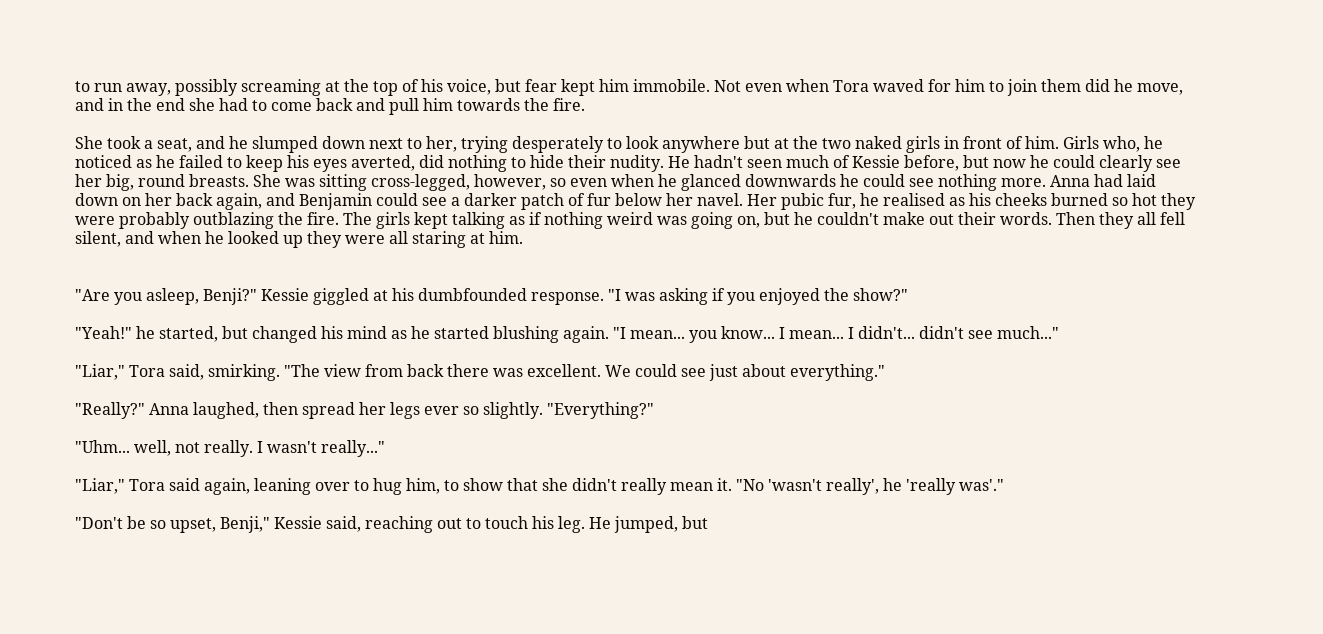to run away, possibly screaming at the top of his voice, but fear kept him immobile. Not even when Tora waved for him to join them did he move, and in the end she had to come back and pull him towards the fire.

She took a seat, and he slumped down next to her, trying desperately to look anywhere but at the two naked girls in front of him. Girls who, he noticed as he failed to keep his eyes averted, did nothing to hide their nudity. He hadn't seen much of Kessie before, but now he could clearly see her big, round breasts. She was sitting cross-legged, however, so even when he glanced downwards he could see nothing more. Anna had laid down on her back again, and Benjamin could see a darker patch of fur below her navel. Her pubic fur, he realised as his cheeks burned so hot they were probably outblazing the fire. The girls kept talking as if nothing weird was going on, but he couldn't make out their words. Then they all fell silent, and when he looked up they were all staring at him.


"Are you asleep, Benji?" Kessie giggled at his dumbfounded response. "I was asking if you enjoyed the show?"

"Yeah!" he started, but changed his mind as he started blushing again. "I mean... you know... I mean... I didn't... didn't see much..."

"Liar," Tora said, smirking. "The view from back there was excellent. We could see just about everything."

"Really?" Anna laughed, then spread her legs ever so slightly. "Everything?"

"Uhm... well, not really. I wasn't really..."

"Liar," Tora said again, leaning over to hug him, to show that she didn't really mean it. "No 'wasn't really', he 'really was'."

"Don't be so upset, Benji," Kessie said, reaching out to touch his leg. He jumped, but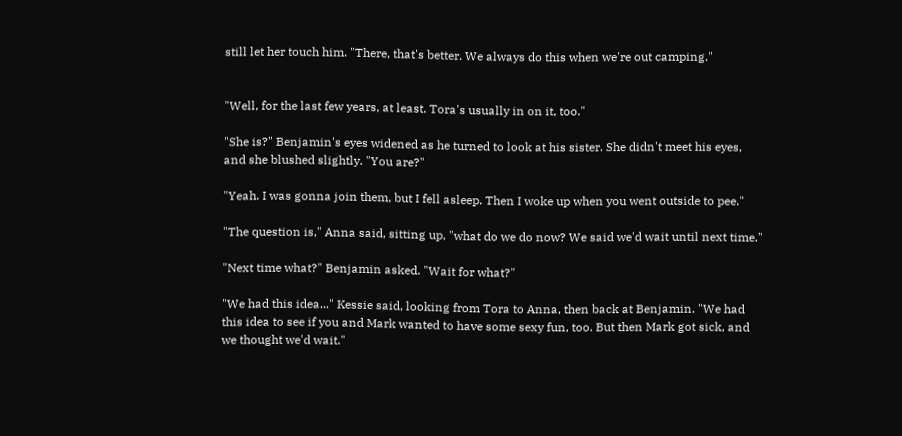still let her touch him. "There, that's better. We always do this when we're out camping."


"Well, for the last few years, at least. Tora's usually in on it, too."

"She is?" Benjamin's eyes widened as he turned to look at his sister. She didn't meet his eyes, and she blushed slightly. "You are?"

"Yeah. I was gonna join them, but I fell asleep. Then I woke up when you went outside to pee."

"The question is," Anna said, sitting up, "what do we do now? We said we'd wait until next time."

"Next time what?" Benjamin asked. "Wait for what?"

"We had this idea..." Kessie said, looking from Tora to Anna, then back at Benjamin. "We had this idea to see if you and Mark wanted to have some sexy fun, too. But then Mark got sick, and we thought we'd wait."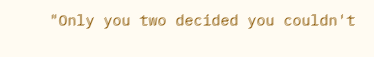"Only you two decided you couldn't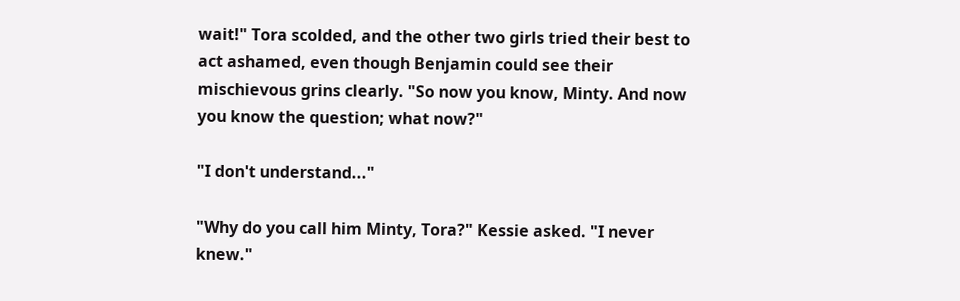wait!" Tora scolded, and the other two girls tried their best to act ashamed, even though Benjamin could see their mischievous grins clearly. "So now you know, Minty. And now you know the question; what now?"

"I don't understand..."

"Why do you call him Minty, Tora?" Kessie asked. "I never knew."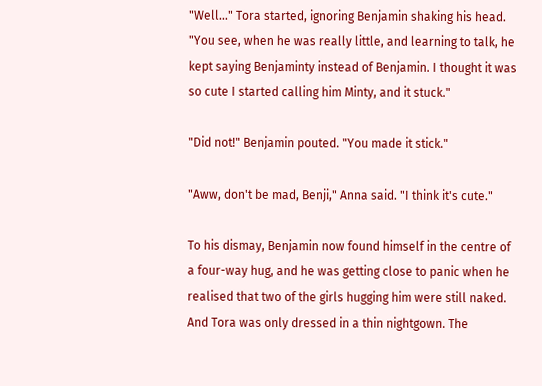"Well..." Tora started, ignoring Benjamin shaking his head. "You see, when he was really little, and learning to talk, he kept saying Benjaminty instead of Benjamin. I thought it was so cute I started calling him Minty, and it stuck."

"Did not!" Benjamin pouted. "You made it stick."

"Aww, don't be mad, Benji," Anna said. "I think it's cute."

To his dismay, Benjamin now found himself in the centre of a four-way hug, and he was getting close to panic when he realised that two of the girls hugging him were still naked. And Tora was only dressed in a thin nightgown. The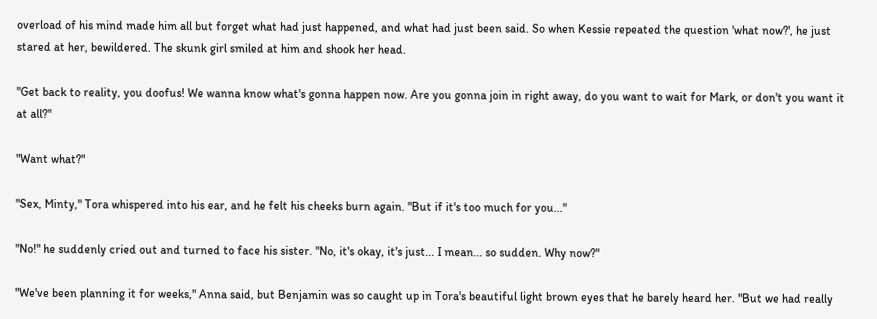overload of his mind made him all but forget what had just happened, and what had just been said. So when Kessie repeated the question 'what now?', he just stared at her, bewildered. The skunk girl smiled at him and shook her head.

"Get back to reality, you doofus! We wanna know what's gonna happen now. Are you gonna join in right away, do you want to wait for Mark, or don't you want it at all?"

"Want what?"

"Sex, Minty," Tora whispered into his ear, and he felt his cheeks burn again. "But if it's too much for you..."

"No!" he suddenly cried out and turned to face his sister. "No, it's okay, it's just... I mean... so sudden. Why now?"

"We've been planning it for weeks," Anna said, but Benjamin was so caught up in Tora's beautiful light brown eyes that he barely heard her. "But we had really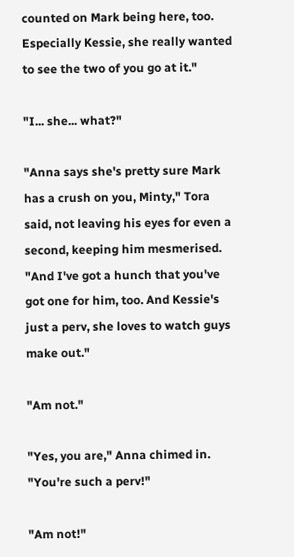counted on Mark being here, too. Especially Kessie, she really wanted to see the two of you go at it."

"I... she... what?"

"Anna says she's pretty sure Mark has a crush on you, Minty," Tora said, not leaving his eyes for even a second, keeping him mesmerised. "And I've got a hunch that you've got one for him, too. And Kessie's just a perv, she loves to watch guys make out."

"Am not."

"Yes, you are," Anna chimed in. "You're such a perv!"

"Am not!"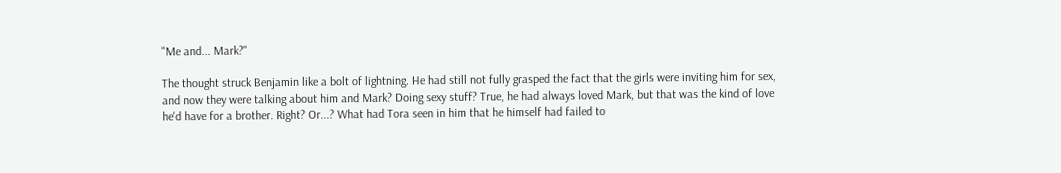"Me and... Mark?"

The thought struck Benjamin like a bolt of lightning. He had still not fully grasped the fact that the girls were inviting him for sex, and now they were talking about him and Mark? Doing sexy stuff? True, he had always loved Mark, but that was the kind of love he'd have for a brother. Right? Or...? What had Tora seen in him that he himself had failed to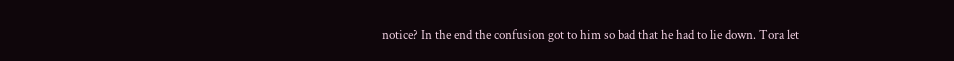notice? In the end the confusion got to him so bad that he had to lie down. Tora let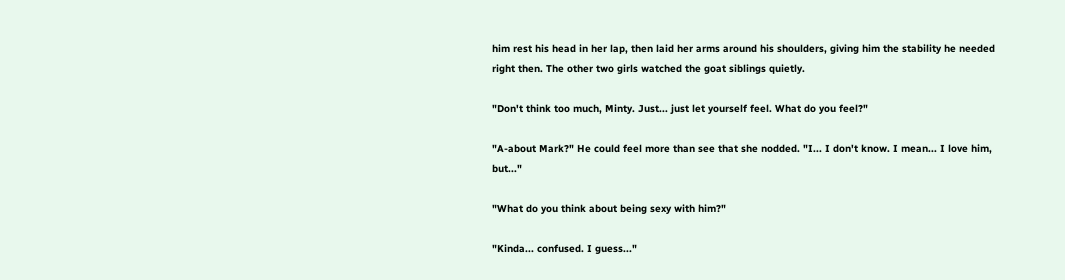him rest his head in her lap, then laid her arms around his shoulders, giving him the stability he needed right then. The other two girls watched the goat siblings quietly.

"Don't think too much, Minty. Just... just let yourself feel. What do you feel?"

"A-about Mark?" He could feel more than see that she nodded. "I... I don't know. I mean... I love him, but..."

"What do you think about being sexy with him?"

"Kinda... confused. I guess..."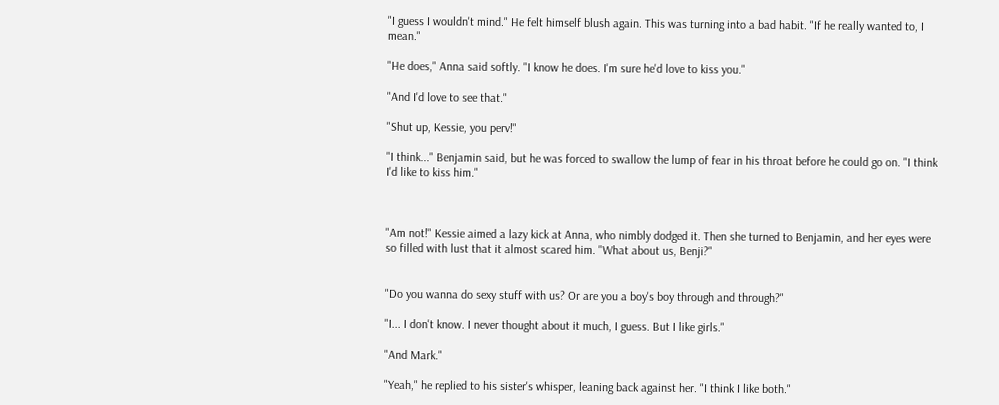"I guess I wouldn't mind." He felt himself blush again. This was turning into a bad habit. "If he really wanted to, I mean."

"He does," Anna said softly. "I know he does. I'm sure he'd love to kiss you."

"And I'd love to see that."

"Shut up, Kessie, you perv!"

"I think..." Benjamin said, but he was forced to swallow the lump of fear in his throat before he could go on. "I think I'd like to kiss him."



"Am not!" Kessie aimed a lazy kick at Anna, who nimbly dodged it. Then she turned to Benjamin, and her eyes were so filled with lust that it almost scared him. "What about us, Benji?"


"Do you wanna do sexy stuff with us? Or are you a boy's boy through and through?"

"I... I don't know. I never thought about it much, I guess. But I like girls."

"And Mark."

"Yeah," he replied to his sister's whisper, leaning back against her. "I think I like both."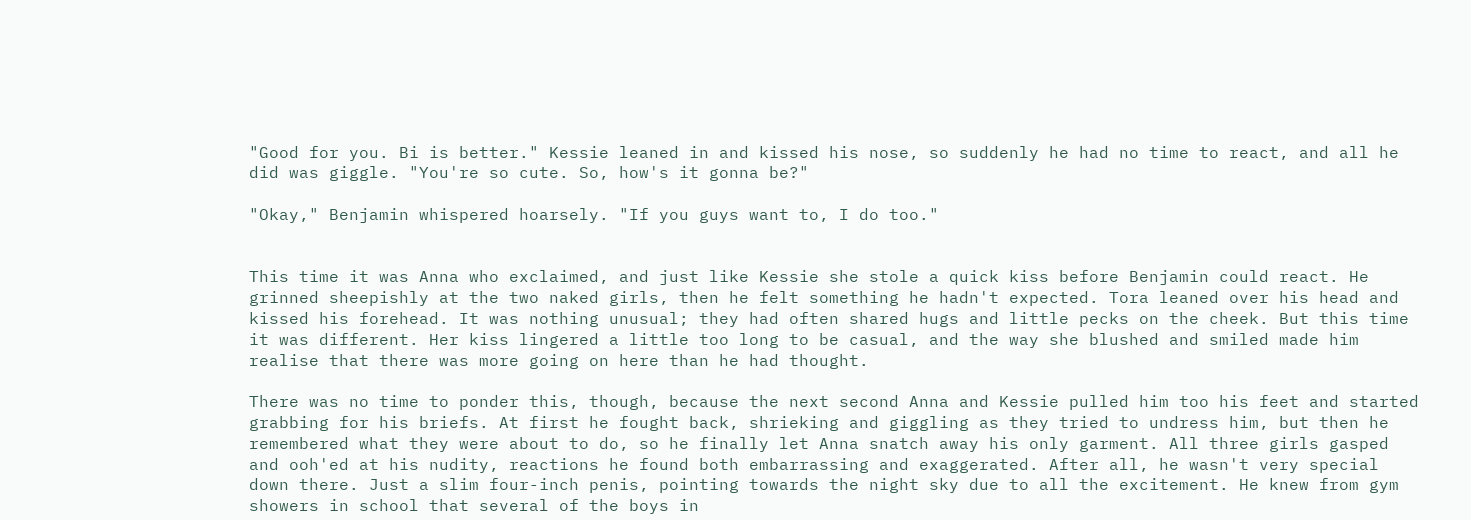"Good for you. Bi is better." Kessie leaned in and kissed his nose, so suddenly he had no time to react, and all he did was giggle. "You're so cute. So, how's it gonna be?"

"Okay," Benjamin whispered hoarsely. "If you guys want to, I do too."


This time it was Anna who exclaimed, and just like Kessie she stole a quick kiss before Benjamin could react. He grinned sheepishly at the two naked girls, then he felt something he hadn't expected. Tora leaned over his head and kissed his forehead. It was nothing unusual; they had often shared hugs and little pecks on the cheek. But this time it was different. Her kiss lingered a little too long to be casual, and the way she blushed and smiled made him realise that there was more going on here than he had thought.

There was no time to ponder this, though, because the next second Anna and Kessie pulled him too his feet and started grabbing for his briefs. At first he fought back, shrieking and giggling as they tried to undress him, but then he remembered what they were about to do, so he finally let Anna snatch away his only garment. All three girls gasped and ooh'ed at his nudity, reactions he found both embarrassing and exaggerated. After all, he wasn't very special down there. Just a slim four-inch penis, pointing towards the night sky due to all the excitement. He knew from gym showers in school that several of the boys in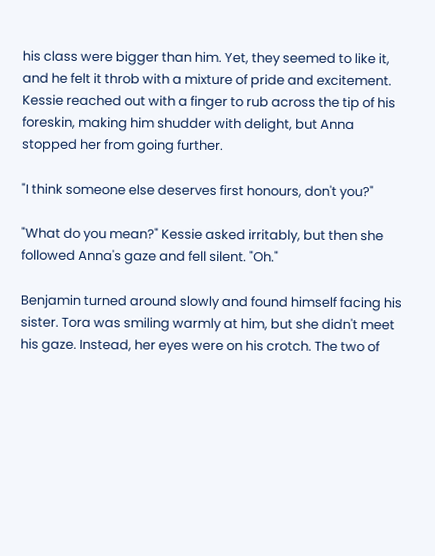his class were bigger than him. Yet, they seemed to like it, and he felt it throb with a mixture of pride and excitement. Kessie reached out with a finger to rub across the tip of his foreskin, making him shudder with delight, but Anna stopped her from going further.

"I think someone else deserves first honours, don't you?"

"What do you mean?" Kessie asked irritably, but then she followed Anna's gaze and fell silent. "Oh."

Benjamin turned around slowly and found himself facing his sister. Tora was smiling warmly at him, but she didn't meet his gaze. Instead, her eyes were on his crotch. The two of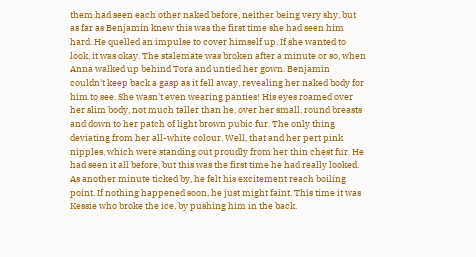them had seen each other naked before, neither being very shy, but as far as Benjamin knew this was the first time she had seen him hard. He quelled an impulse to cover himself up. If she wanted to look, it was okay. The stalemate was broken after a minute or so, when Anna walked up behind Tora and untied her gown. Benjamin couldn't keep back a gasp as it fell away, revealing her naked body for him to see. She wasn't even wearing panties! His eyes roamed over her slim body, not much taller than he, over her small, round breasts and down to her patch of light brown pubic fur. The only thing deviating from her all-white colour. Well, that and her pert pink nipples, which were standing out proudly from her thin chest fur. He had seen it all before, but this was the first time he had really looked. As another minute ticked by, he felt his excitement reach boiling point. If nothing happened soon, he just might faint. This time it was Kessie who broke the ice, by pushing him in the back.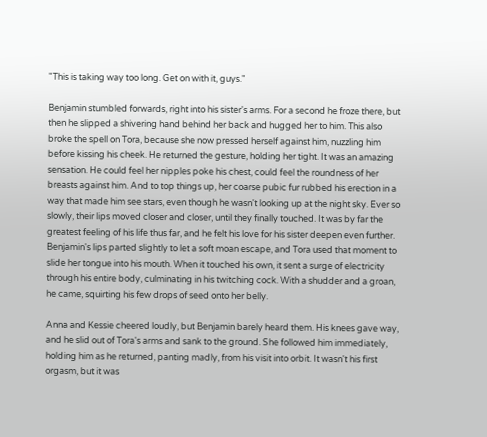"This is taking way too long. Get on with it, guys."

Benjamin stumbled forwards, right into his sister's arms. For a second he froze there, but then he slipped a shivering hand behind her back and hugged her to him. This also broke the spell on Tora, because she now pressed herself against him, nuzzling him before kissing his cheek. He returned the gesture, holding her tight. It was an amazing sensation. He could feel her nipples poke his chest, could feel the roundness of her breasts against him. And to top things up, her coarse pubic fur rubbed his erection in a way that made him see stars, even though he wasn't looking up at the night sky. Ever so slowly, their lips moved closer and closer, until they finally touched. It was by far the greatest feeling of his life thus far, and he felt his love for his sister deepen even further. Benjamin's lips parted slightly to let a soft moan escape, and Tora used that moment to slide her tongue into his mouth. When it touched his own, it sent a surge of electricity through his entire body, culminating in his twitching cock. With a shudder and a groan, he came, squirting his few drops of seed onto her belly.

Anna and Kessie cheered loudly, but Benjamin barely heard them. His knees gave way, and he slid out of Tora's arms and sank to the ground. She followed him immediately, holding him as he returned, panting madly, from his visit into orbit. It wasn't his first orgasm, but it was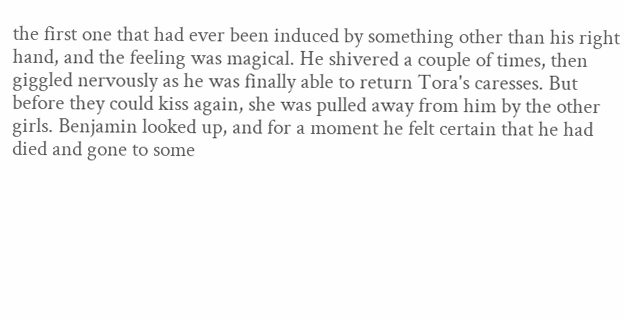the first one that had ever been induced by something other than his right hand, and the feeling was magical. He shivered a couple of times, then giggled nervously as he was finally able to return Tora's caresses. But before they could kiss again, she was pulled away from him by the other girls. Benjamin looked up, and for a moment he felt certain that he had died and gone to some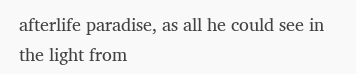afterlife paradise, as all he could see in the light from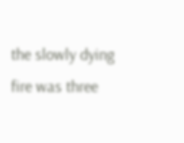the slowly dying fire was three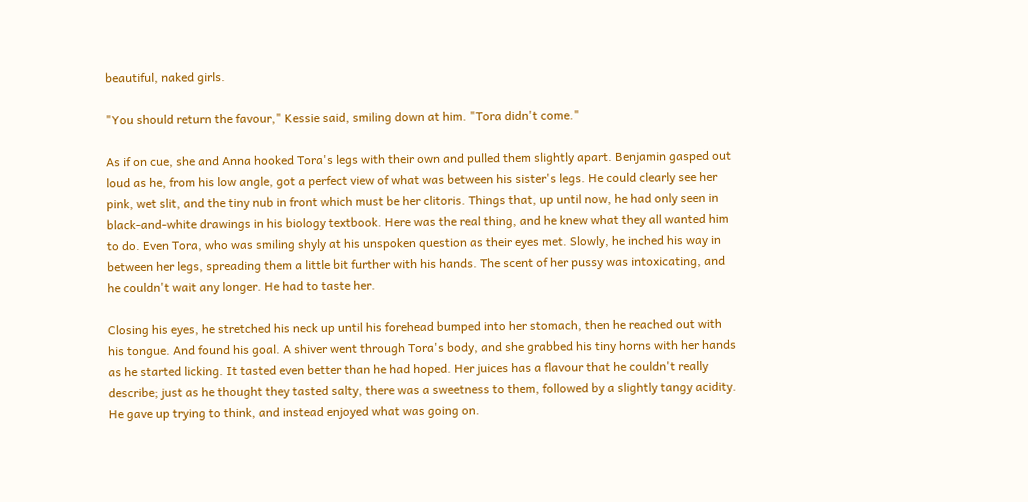beautiful, naked girls.

"You should return the favour," Kessie said, smiling down at him. "Tora didn't come."

As if on cue, she and Anna hooked Tora's legs with their own and pulled them slightly apart. Benjamin gasped out loud as he, from his low angle, got a perfect view of what was between his sister's legs. He could clearly see her pink, wet slit, and the tiny nub in front which must be her clitoris. Things that, up until now, he had only seen in black-and-white drawings in his biology textbook. Here was the real thing, and he knew what they all wanted him to do. Even Tora, who was smiling shyly at his unspoken question as their eyes met. Slowly, he inched his way in between her legs, spreading them a little bit further with his hands. The scent of her pussy was intoxicating, and he couldn't wait any longer. He had to taste her.

Closing his eyes, he stretched his neck up until his forehead bumped into her stomach, then he reached out with his tongue. And found his goal. A shiver went through Tora's body, and she grabbed his tiny horns with her hands as he started licking. It tasted even better than he had hoped. Her juices has a flavour that he couldn't really describe; just as he thought they tasted salty, there was a sweetness to them, followed by a slightly tangy acidity. He gave up trying to think, and instead enjoyed what was going on.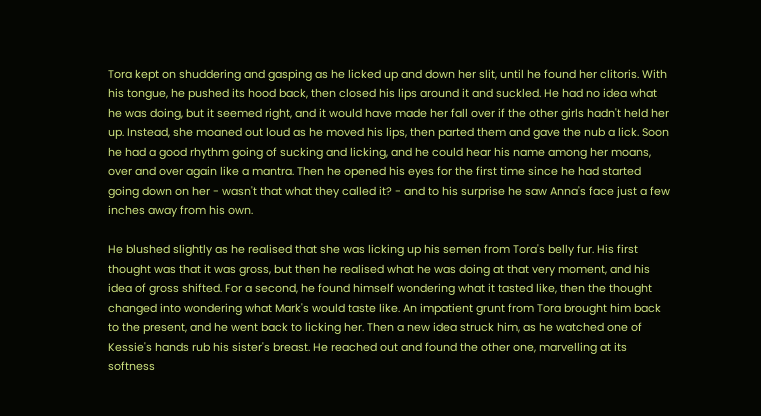Tora kept on shuddering and gasping as he licked up and down her slit, until he found her clitoris. With his tongue, he pushed its hood back, then closed his lips around it and suckled. He had no idea what he was doing, but it seemed right, and it would have made her fall over if the other girls hadn't held her up. Instead, she moaned out loud as he moved his lips, then parted them and gave the nub a lick. Soon he had a good rhythm going of sucking and licking, and he could hear his name among her moans, over and over again like a mantra. Then he opened his eyes for the first time since he had started going down on her - wasn't that what they called it? - and to his surprise he saw Anna's face just a few inches away from his own.

He blushed slightly as he realised that she was licking up his semen from Tora's belly fur. His first thought was that it was gross, but then he realised what he was doing at that very moment, and his idea of gross shifted. For a second, he found himself wondering what it tasted like, then the thought changed into wondering what Mark's would taste like. An impatient grunt from Tora brought him back to the present, and he went back to licking her. Then a new idea struck him, as he watched one of Kessie's hands rub his sister's breast. He reached out and found the other one, marvelling at its softness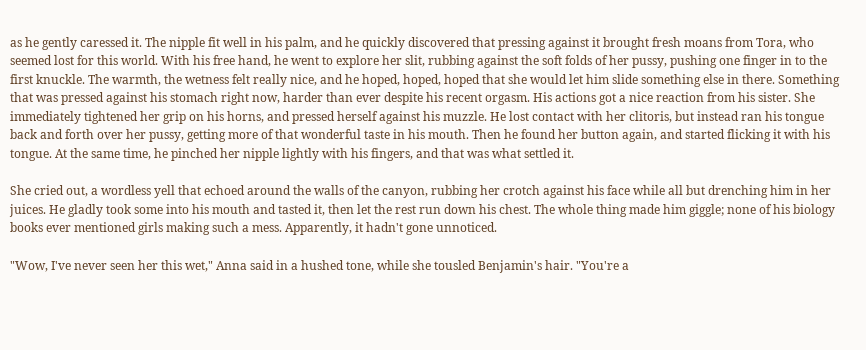as he gently caressed it. The nipple fit well in his palm, and he quickly discovered that pressing against it brought fresh moans from Tora, who seemed lost for this world. With his free hand, he went to explore her slit, rubbing against the soft folds of her pussy, pushing one finger in to the first knuckle. The warmth, the wetness felt really nice, and he hoped, hoped, hoped that she would let him slide something else in there. Something that was pressed against his stomach right now, harder than ever despite his recent orgasm. His actions got a nice reaction from his sister. She immediately tightened her grip on his horns, and pressed herself against his muzzle. He lost contact with her clitoris, but instead ran his tongue back and forth over her pussy, getting more of that wonderful taste in his mouth. Then he found her button again, and started flicking it with his tongue. At the same time, he pinched her nipple lightly with his fingers, and that was what settled it.

She cried out, a wordless yell that echoed around the walls of the canyon, rubbing her crotch against his face while all but drenching him in her juices. He gladly took some into his mouth and tasted it, then let the rest run down his chest. The whole thing made him giggle; none of his biology books ever mentioned girls making such a mess. Apparently, it hadn't gone unnoticed.

"Wow, I've never seen her this wet," Anna said in a hushed tone, while she tousled Benjamin's hair. "You're a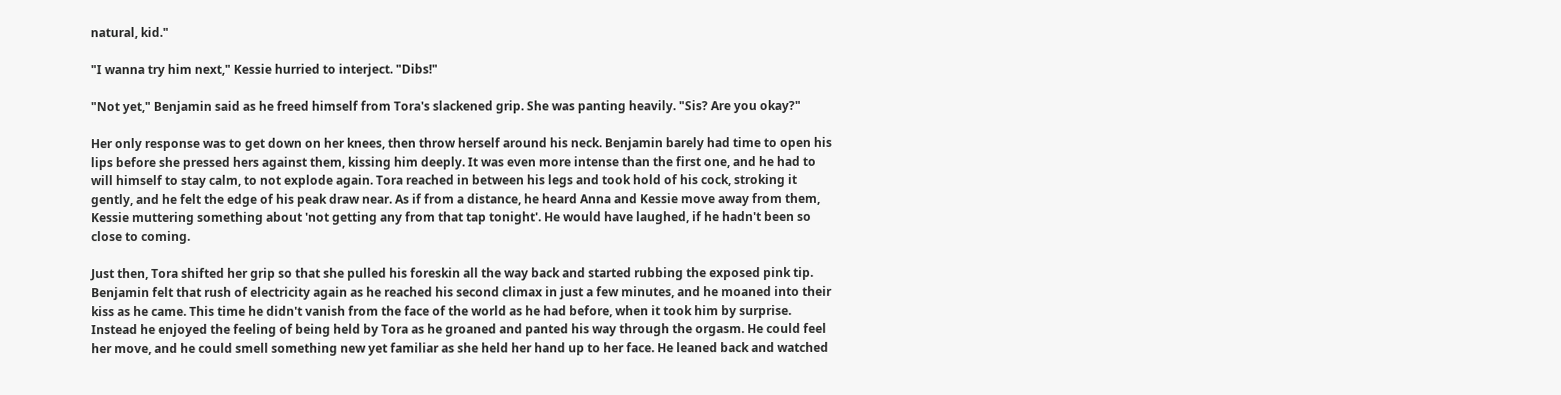natural, kid."

"I wanna try him next," Kessie hurried to interject. "Dibs!"

"Not yet," Benjamin said as he freed himself from Tora's slackened grip. She was panting heavily. "Sis? Are you okay?"

Her only response was to get down on her knees, then throw herself around his neck. Benjamin barely had time to open his lips before she pressed hers against them, kissing him deeply. It was even more intense than the first one, and he had to will himself to stay calm, to not explode again. Tora reached in between his legs and took hold of his cock, stroking it gently, and he felt the edge of his peak draw near. As if from a distance, he heard Anna and Kessie move away from them, Kessie muttering something about 'not getting any from that tap tonight'. He would have laughed, if he hadn't been so close to coming.

Just then, Tora shifted her grip so that she pulled his foreskin all the way back and started rubbing the exposed pink tip. Benjamin felt that rush of electricity again as he reached his second climax in just a few minutes, and he moaned into their kiss as he came. This time he didn't vanish from the face of the world as he had before, when it took him by surprise. Instead he enjoyed the feeling of being held by Tora as he groaned and panted his way through the orgasm. He could feel her move, and he could smell something new yet familiar as she held her hand up to her face. He leaned back and watched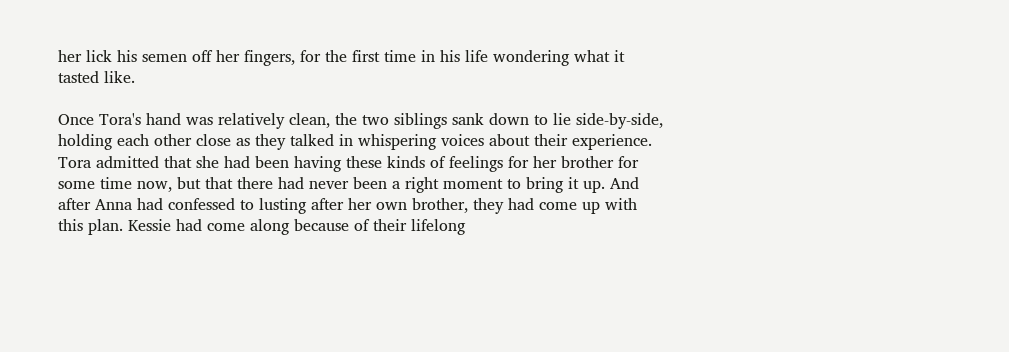her lick his semen off her fingers, for the first time in his life wondering what it tasted like.

Once Tora's hand was relatively clean, the two siblings sank down to lie side-by-side, holding each other close as they talked in whispering voices about their experience. Tora admitted that she had been having these kinds of feelings for her brother for some time now, but that there had never been a right moment to bring it up. And after Anna had confessed to lusting after her own brother, they had come up with this plan. Kessie had come along because of their lifelong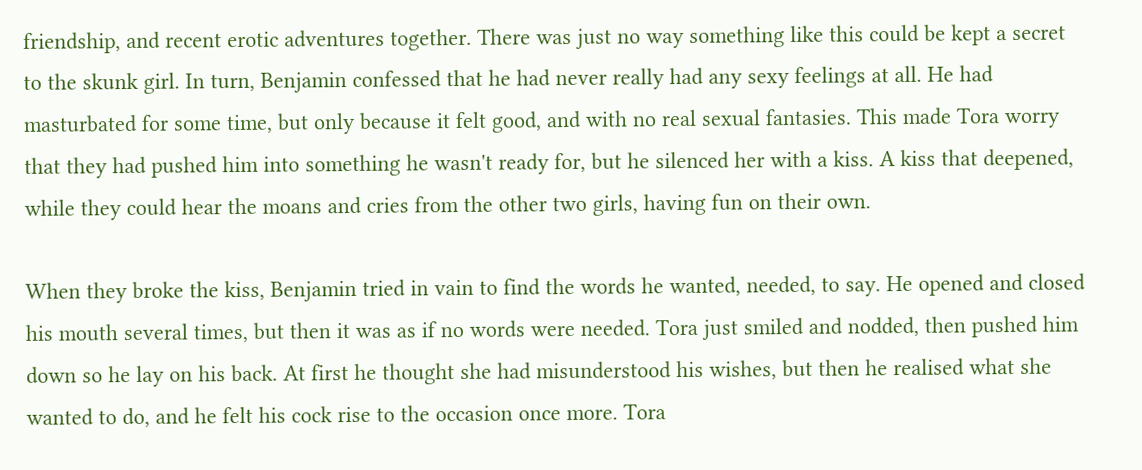friendship, and recent erotic adventures together. There was just no way something like this could be kept a secret to the skunk girl. In turn, Benjamin confessed that he had never really had any sexy feelings at all. He had masturbated for some time, but only because it felt good, and with no real sexual fantasies. This made Tora worry that they had pushed him into something he wasn't ready for, but he silenced her with a kiss. A kiss that deepened, while they could hear the moans and cries from the other two girls, having fun on their own.

When they broke the kiss, Benjamin tried in vain to find the words he wanted, needed, to say. He opened and closed his mouth several times, but then it was as if no words were needed. Tora just smiled and nodded, then pushed him down so he lay on his back. At first he thought she had misunderstood his wishes, but then he realised what she wanted to do, and he felt his cock rise to the occasion once more. Tora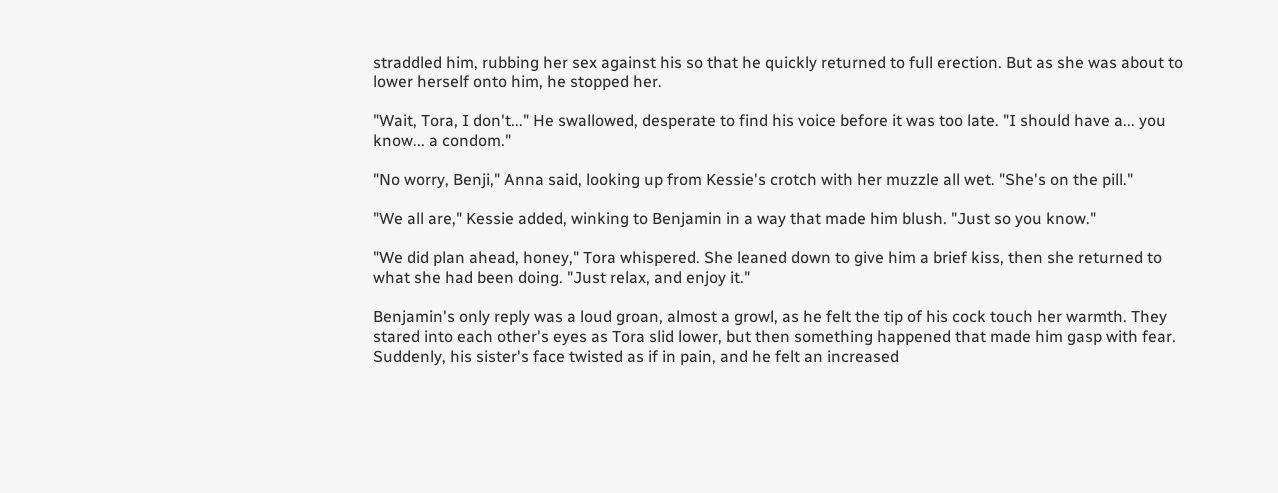straddled him, rubbing her sex against his so that he quickly returned to full erection. But as she was about to lower herself onto him, he stopped her.

"Wait, Tora, I don't..." He swallowed, desperate to find his voice before it was too late. "I should have a... you know... a condom."

"No worry, Benji," Anna said, looking up from Kessie's crotch with her muzzle all wet. "She's on the pill."

"We all are," Kessie added, winking to Benjamin in a way that made him blush. "Just so you know."

"We did plan ahead, honey," Tora whispered. She leaned down to give him a brief kiss, then she returned to what she had been doing. "Just relax, and enjoy it."

Benjamin's only reply was a loud groan, almost a growl, as he felt the tip of his cock touch her warmth. They stared into each other's eyes as Tora slid lower, but then something happened that made him gasp with fear. Suddenly, his sister's face twisted as if in pain, and he felt an increased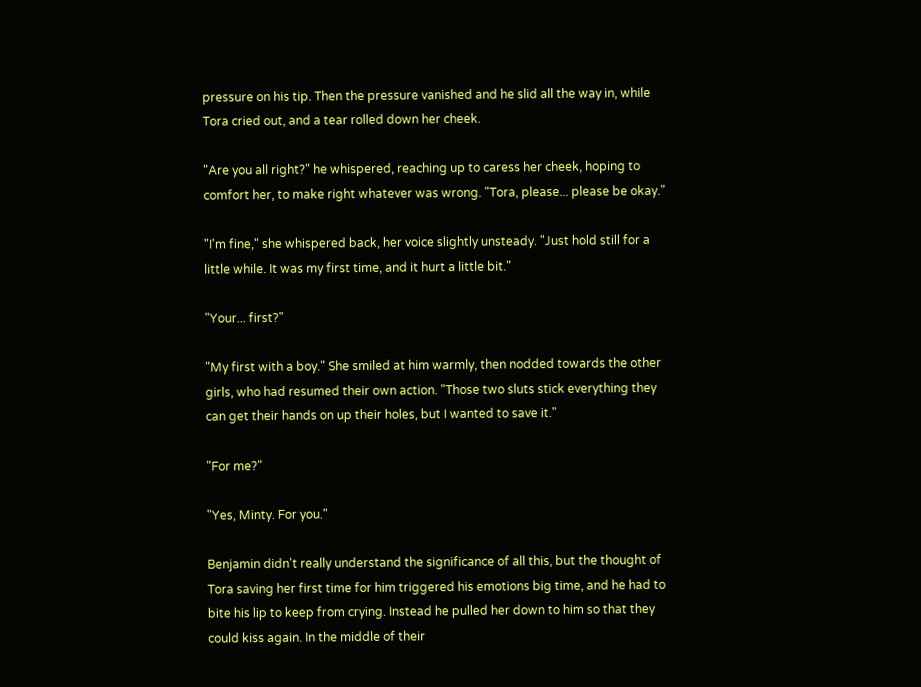pressure on his tip. Then the pressure vanished and he slid all the way in, while Tora cried out, and a tear rolled down her cheek.

"Are you all right?" he whispered, reaching up to caress her cheek, hoping to comfort her, to make right whatever was wrong. "Tora, please... please be okay."

"I'm fine," she whispered back, her voice slightly unsteady. "Just hold still for a little while. It was my first time, and it hurt a little bit."

"Your... first?"

"My first with a boy." She smiled at him warmly, then nodded towards the other girls, who had resumed their own action. "Those two sluts stick everything they can get their hands on up their holes, but I wanted to save it."

"For me?"

"Yes, Minty. For you."

Benjamin didn't really understand the significance of all this, but the thought of Tora saving her first time for him triggered his emotions big time, and he had to bite his lip to keep from crying. Instead he pulled her down to him so that they could kiss again. In the middle of their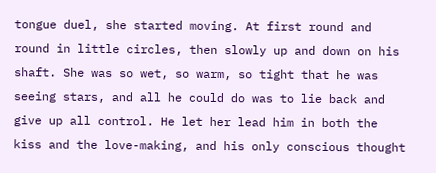tongue duel, she started moving. At first round and round in little circles, then slowly up and down on his shaft. She was so wet, so warm, so tight that he was seeing stars, and all he could do was to lie back and give up all control. He let her lead him in both the kiss and the love-making, and his only conscious thought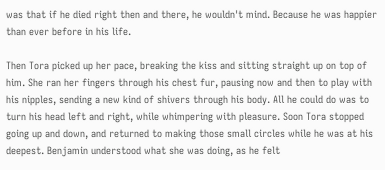was that if he died right then and there, he wouldn't mind. Because he was happier than ever before in his life.

Then Tora picked up her pace, breaking the kiss and sitting straight up on top of him. She ran her fingers through his chest fur, pausing now and then to play with his nipples, sending a new kind of shivers through his body. All he could do was to turn his head left and right, while whimpering with pleasure. Soon Tora stopped going up and down, and returned to making those small circles while he was at his deepest. Benjamin understood what she was doing, as he felt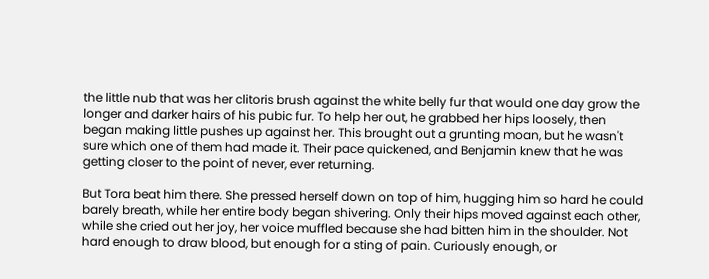the little nub that was her clitoris brush against the white belly fur that would one day grow the longer and darker hairs of his pubic fur. To help her out, he grabbed her hips loosely, then began making little pushes up against her. This brought out a grunting moan, but he wasn't sure which one of them had made it. Their pace quickened, and Benjamin knew that he was getting closer to the point of never, ever returning.

But Tora beat him there. She pressed herself down on top of him, hugging him so hard he could barely breath, while her entire body began shivering. Only their hips moved against each other, while she cried out her joy, her voice muffled because she had bitten him in the shoulder. Not hard enough to draw blood, but enough for a sting of pain. Curiously enough, or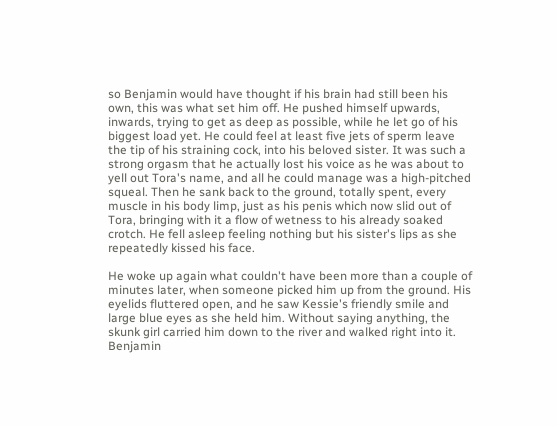so Benjamin would have thought if his brain had still been his own, this was what set him off. He pushed himself upwards, inwards, trying to get as deep as possible, while he let go of his biggest load yet. He could feel at least five jets of sperm leave the tip of his straining cock, into his beloved sister. It was such a strong orgasm that he actually lost his voice as he was about to yell out Tora's name, and all he could manage was a high-pitched squeal. Then he sank back to the ground, totally spent, every muscle in his body limp, just as his penis which now slid out of Tora, bringing with it a flow of wetness to his already soaked crotch. He fell asleep feeling nothing but his sister's lips as she repeatedly kissed his face.

He woke up again what couldn't have been more than a couple of minutes later, when someone picked him up from the ground. His eyelids fluttered open, and he saw Kessie's friendly smile and large blue eyes as she held him. Without saying anything, the skunk girl carried him down to the river and walked right into it. Benjamin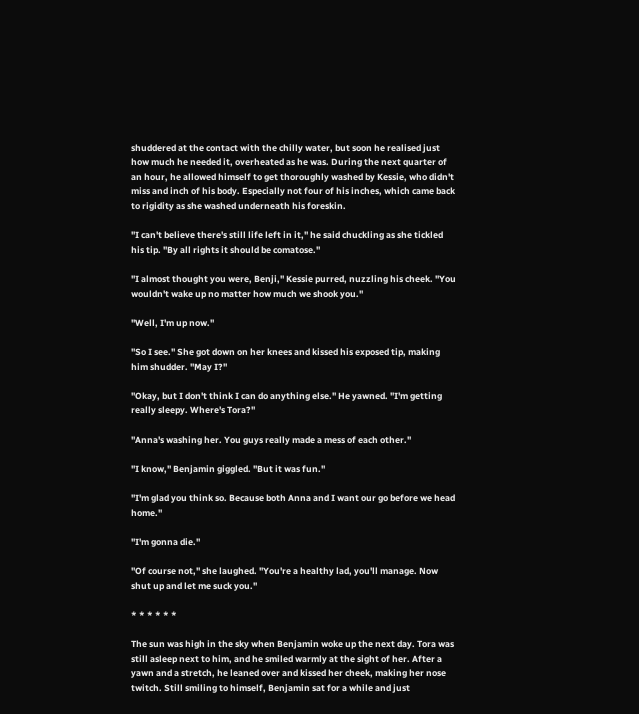shuddered at the contact with the chilly water, but soon he realised just how much he needed it, overheated as he was. During the next quarter of an hour, he allowed himself to get thoroughly washed by Kessie, who didn't miss and inch of his body. Especially not four of his inches, which came back to rigidity as she washed underneath his foreskin.

"I can't believe there's still life left in it," he said chuckling as she tickled his tip. "By all rights it should be comatose."

"I almost thought you were, Benji," Kessie purred, nuzzling his cheek. "You wouldn't wake up no matter how much we shook you."

"Well, I'm up now."

"So I see." She got down on her knees and kissed his exposed tip, making him shudder. "May I?"

"Okay, but I don't think I can do anything else." He yawned. "I'm getting really sleepy. Where's Tora?"

"Anna's washing her. You guys really made a mess of each other."

"I know," Benjamin giggled. "But it was fun."

"I'm glad you think so. Because both Anna and I want our go before we head home."

"I'm gonna die."

"Of course not," she laughed. "You're a healthy lad, you'll manage. Now shut up and let me suck you."

* * * * * *

The sun was high in the sky when Benjamin woke up the next day. Tora was still asleep next to him, and he smiled warmly at the sight of her. After a yawn and a stretch, he leaned over and kissed her cheek, making her nose twitch. Still smiling to himself, Benjamin sat for a while and just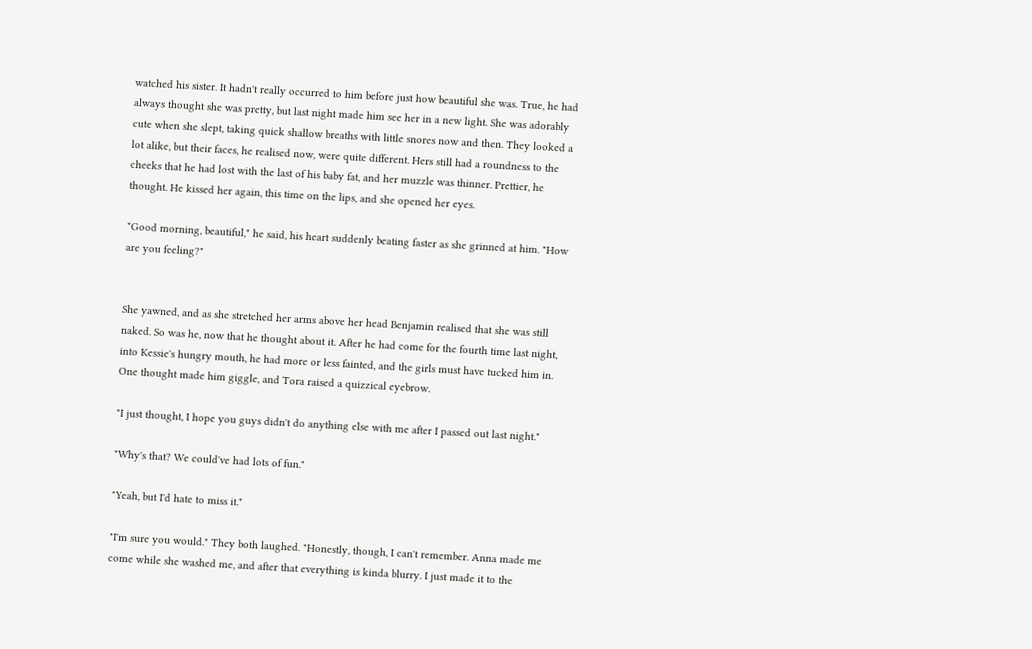watched his sister. It hadn't really occurred to him before just how beautiful she was. True, he had always thought she was pretty, but last night made him see her in a new light. She was adorably cute when she slept, taking quick shallow breaths with little snores now and then. They looked a lot alike, but their faces, he realised now, were quite different. Hers still had a roundness to the cheeks that he had lost with the last of his baby fat, and her muzzle was thinner. Prettier, he thought. He kissed her again, this time on the lips, and she opened her eyes.

"Good morning, beautiful," he said, his heart suddenly beating faster as she grinned at him. "How are you feeling?"


She yawned, and as she stretched her arms above her head Benjamin realised that she was still naked. So was he, now that he thought about it. After he had come for the fourth time last night, into Kessie's hungry mouth, he had more or less fainted, and the girls must have tucked him in. One thought made him giggle, and Tora raised a quizzical eyebrow.

"I just thought, I hope you guys didn't do anything else with me after I passed out last night."

"Why's that? We could've had lots of fun."

"Yeah, but I'd hate to miss it."

"I'm sure you would." They both laughed. "Honestly, though, I can't remember. Anna made me come while she washed me, and after that everything is kinda blurry. I just made it to the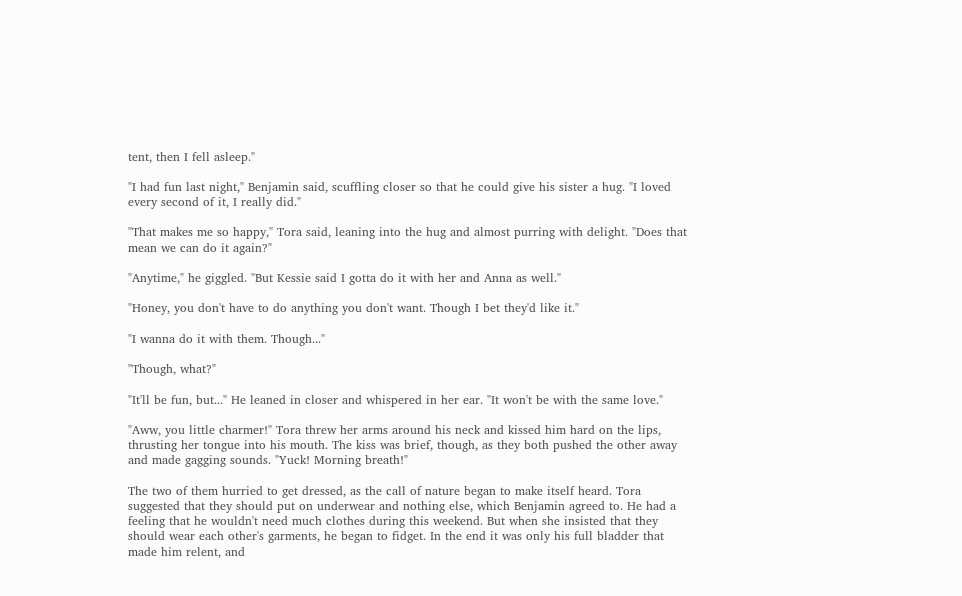tent, then I fell asleep."

"I had fun last night," Benjamin said, scuffling closer so that he could give his sister a hug. "I loved every second of it, I really did."

"That makes me so happy," Tora said, leaning into the hug and almost purring with delight. "Does that mean we can do it again?"

"Anytime," he giggled. "But Kessie said I gotta do it with her and Anna as well."

"Honey, you don't have to do anything you don't want. Though I bet they'd like it."

"I wanna do it with them. Though..."

"Though, what?"

"It'll be fun, but..." He leaned in closer and whispered in her ear. "It won't be with the same love."

"Aww, you little charmer!" Tora threw her arms around his neck and kissed him hard on the lips, thrusting her tongue into his mouth. The kiss was brief, though, as they both pushed the other away and made gagging sounds. "Yuck! Morning breath!"

The two of them hurried to get dressed, as the call of nature began to make itself heard. Tora suggested that they should put on underwear and nothing else, which Benjamin agreed to. He had a feeling that he wouldn't need much clothes during this weekend. But when she insisted that they should wear each other's garments, he began to fidget. In the end it was only his full bladder that made him relent, and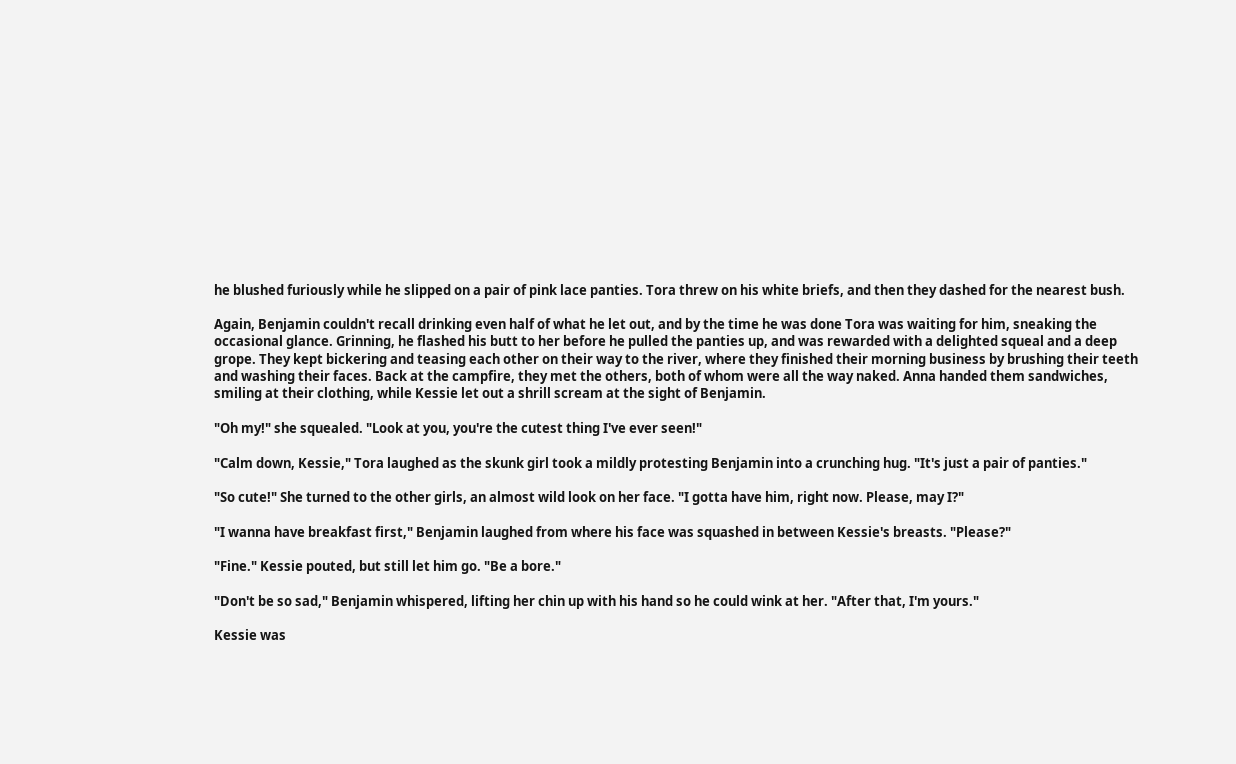he blushed furiously while he slipped on a pair of pink lace panties. Tora threw on his white briefs, and then they dashed for the nearest bush.

Again, Benjamin couldn't recall drinking even half of what he let out, and by the time he was done Tora was waiting for him, sneaking the occasional glance. Grinning, he flashed his butt to her before he pulled the panties up, and was rewarded with a delighted squeal and a deep grope. They kept bickering and teasing each other on their way to the river, where they finished their morning business by brushing their teeth and washing their faces. Back at the campfire, they met the others, both of whom were all the way naked. Anna handed them sandwiches, smiling at their clothing, while Kessie let out a shrill scream at the sight of Benjamin.

"Oh my!" she squealed. "Look at you, you're the cutest thing I've ever seen!"

"Calm down, Kessie," Tora laughed as the skunk girl took a mildly protesting Benjamin into a crunching hug. "It's just a pair of panties."

"So cute!" She turned to the other girls, an almost wild look on her face. "I gotta have him, right now. Please, may I?"

"I wanna have breakfast first," Benjamin laughed from where his face was squashed in between Kessie's breasts. "Please?"

"Fine." Kessie pouted, but still let him go. "Be a bore."

"Don't be so sad," Benjamin whispered, lifting her chin up with his hand so he could wink at her. "After that, I'm yours."

Kessie was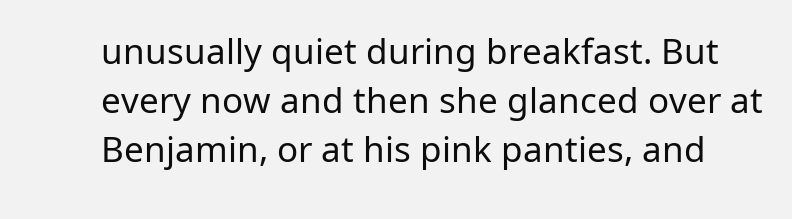unusually quiet during breakfast. But every now and then she glanced over at Benjamin, or at his pink panties, and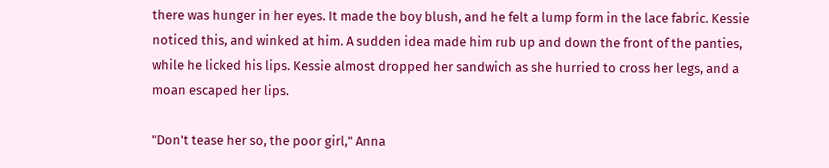there was hunger in her eyes. It made the boy blush, and he felt a lump form in the lace fabric. Kessie noticed this, and winked at him. A sudden idea made him rub up and down the front of the panties, while he licked his lips. Kessie almost dropped her sandwich as she hurried to cross her legs, and a moan escaped her lips.

"Don't tease her so, the poor girl," Anna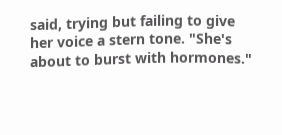said, trying but failing to give her voice a stern tone. "She's about to burst with hormones."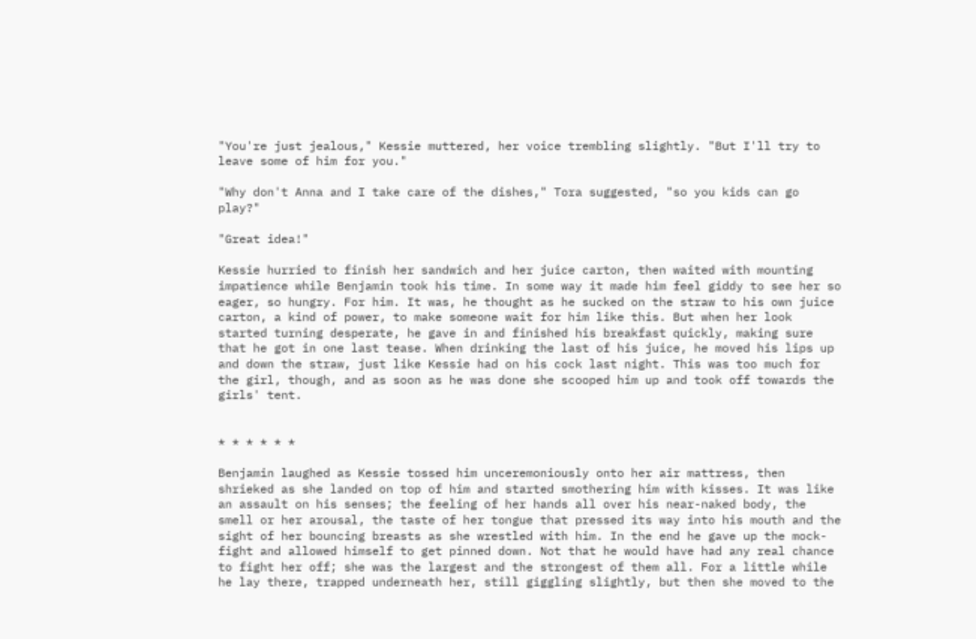"You're just jealous," Kessie muttered, her voice trembling slightly. "But I'll try to leave some of him for you."

"Why don't Anna and I take care of the dishes," Tora suggested, "so you kids can go play?"

"Great idea!"

Kessie hurried to finish her sandwich and her juice carton, then waited with mounting impatience while Benjamin took his time. In some way it made him feel giddy to see her so eager, so hungry. For him. It was, he thought as he sucked on the straw to his own juice carton, a kind of power, to make someone wait for him like this. But when her look started turning desperate, he gave in and finished his breakfast quickly, making sure that he got in one last tease. When drinking the last of his juice, he moved his lips up and down the straw, just like Kessie had on his cock last night. This was too much for the girl, though, and as soon as he was done she scooped him up and took off towards the girls' tent.


* * * * * *

Benjamin laughed as Kessie tossed him unceremoniously onto her air mattress, then shrieked as she landed on top of him and started smothering him with kisses. It was like an assault on his senses; the feeling of her hands all over his near-naked body, the smell or her arousal, the taste of her tongue that pressed its way into his mouth and the sight of her bouncing breasts as she wrestled with him. In the end he gave up the mock-fight and allowed himself to get pinned down. Not that he would have had any real chance to fight her off; she was the largest and the strongest of them all. For a little while he lay there, trapped underneath her, still giggling slightly, but then she moved to the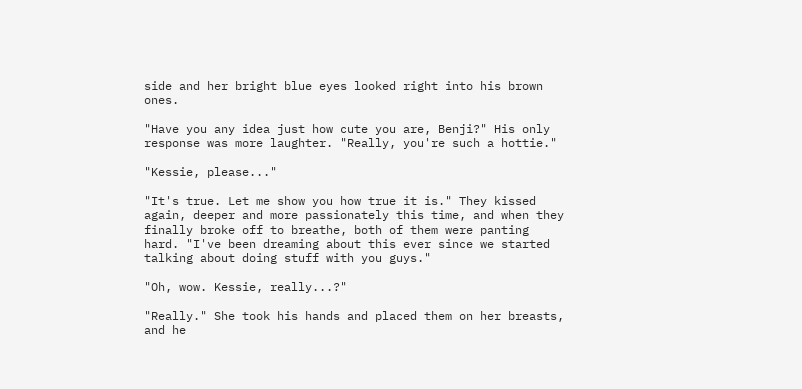side and her bright blue eyes looked right into his brown ones.

"Have you any idea just how cute you are, Benji?" His only response was more laughter. "Really, you're such a hottie."

"Kessie, please..."

"It's true. Let me show you how true it is." They kissed again, deeper and more passionately this time, and when they finally broke off to breathe, both of them were panting hard. "I've been dreaming about this ever since we started talking about doing stuff with you guys."

"Oh, wow. Kessie, really...?"

"Really." She took his hands and placed them on her breasts, and he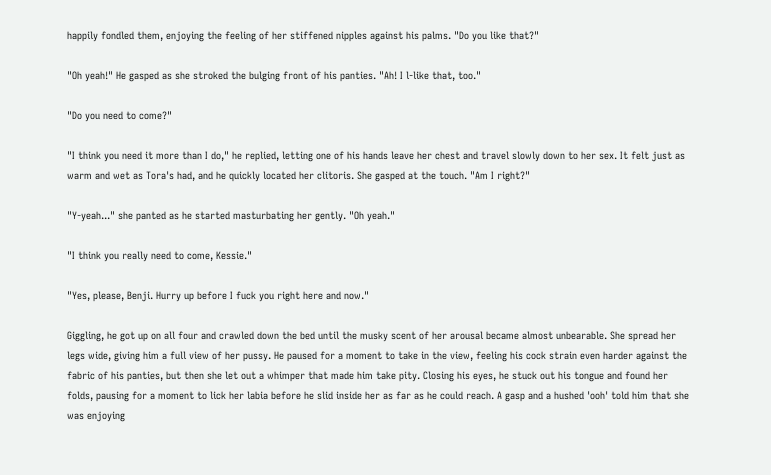happily fondled them, enjoying the feeling of her stiffened nipples against his palms. "Do you like that?"

"Oh yeah!" He gasped as she stroked the bulging front of his panties. "Ah! I l-like that, too."

"Do you need to come?"

"I think you need it more than I do," he replied, letting one of his hands leave her chest and travel slowly down to her sex. It felt just as warm and wet as Tora's had, and he quickly located her clitoris. She gasped at the touch. "Am I right?"

"Y-yeah..." she panted as he started masturbating her gently. "Oh yeah."

"I think you really need to come, Kessie."

"Yes, please, Benji. Hurry up before I fuck you right here and now."

Giggling, he got up on all four and crawled down the bed until the musky scent of her arousal became almost unbearable. She spread her legs wide, giving him a full view of her pussy. He paused for a moment to take in the view, feeling his cock strain even harder against the fabric of his panties, but then she let out a whimper that made him take pity. Closing his eyes, he stuck out his tongue and found her folds, pausing for a moment to lick her labia before he slid inside her as far as he could reach. A gasp and a hushed 'ooh' told him that she was enjoying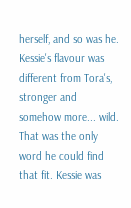herself, and so was he. Kessie's flavour was different from Tora's, stronger and somehow more... wild. That was the only word he could find that fit. Kessie was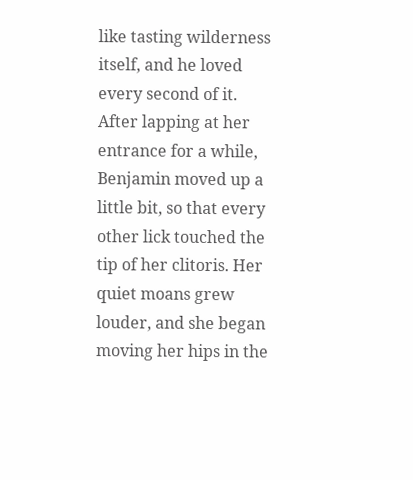like tasting wilderness itself, and he loved every second of it. After lapping at her entrance for a while, Benjamin moved up a little bit, so that every other lick touched the tip of her clitoris. Her quiet moans grew louder, and she began moving her hips in the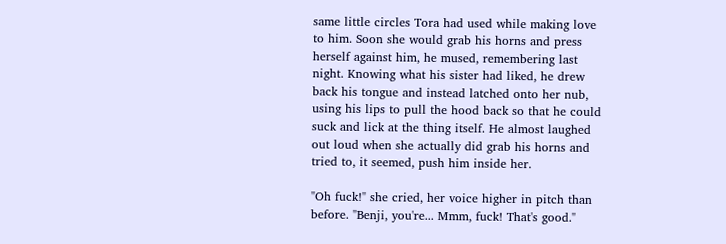same little circles Tora had used while making love to him. Soon she would grab his horns and press herself against him, he mused, remembering last night. Knowing what his sister had liked, he drew back his tongue and instead latched onto her nub, using his lips to pull the hood back so that he could suck and lick at the thing itself. He almost laughed out loud when she actually did grab his horns and tried to, it seemed, push him inside her.

"Oh fuck!" she cried, her voice higher in pitch than before. "Benji, you're... Mmm, fuck! That's good."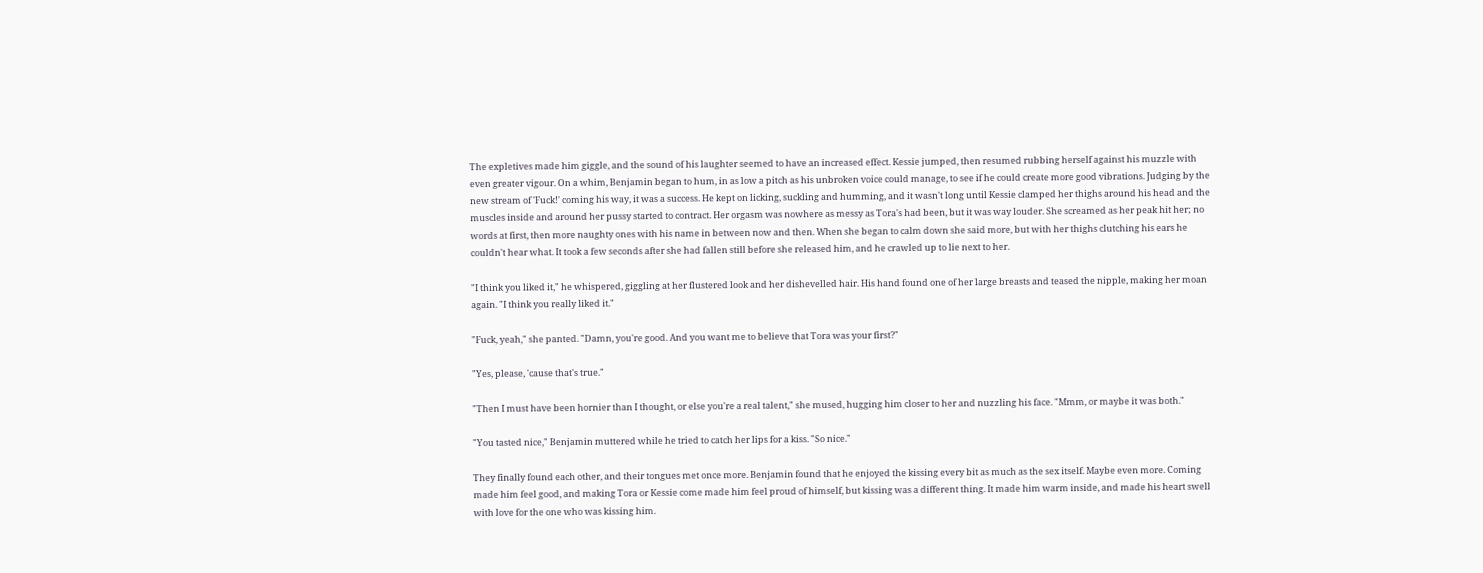The expletives made him giggle, and the sound of his laughter seemed to have an increased effect. Kessie jumped, then resumed rubbing herself against his muzzle with even greater vigour. On a whim, Benjamin began to hum, in as low a pitch as his unbroken voice could manage, to see if he could create more good vibrations. Judging by the new stream of 'Fuck!' coming his way, it was a success. He kept on licking, suckling and humming, and it wasn't long until Kessie clamped her thighs around his head and the muscles inside and around her pussy started to contract. Her orgasm was nowhere as messy as Tora's had been, but it was way louder. She screamed as her peak hit her; no words at first, then more naughty ones with his name in between now and then. When she began to calm down she said more, but with her thighs clutching his ears he couldn't hear what. It took a few seconds after she had fallen still before she released him, and he crawled up to lie next to her.

"I think you liked it," he whispered, giggling at her flustered look and her dishevelled hair. His hand found one of her large breasts and teased the nipple, making her moan again. "I think you really liked it."

"Fuck, yeah," she panted. "Damn, you're good. And you want me to believe that Tora was your first?"

"Yes, please, 'cause that's true."

"Then I must have been hornier than I thought, or else you're a real talent," she mused, hugging him closer to her and nuzzling his face. "Mmm, or maybe it was both."

"You tasted nice," Benjamin muttered while he tried to catch her lips for a kiss. "So nice."

They finally found each other, and their tongues met once more. Benjamin found that he enjoyed the kissing every bit as much as the sex itself. Maybe even more. Coming made him feel good, and making Tora or Kessie come made him feel proud of himself, but kissing was a different thing. It made him warm inside, and made his heart swell with love for the one who was kissing him.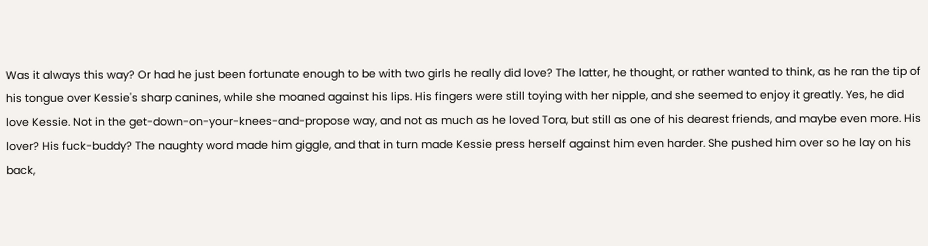Was it always this way? Or had he just been fortunate enough to be with two girls he really did love? The latter, he thought, or rather wanted to think, as he ran the tip of his tongue over Kessie's sharp canines, while she moaned against his lips. His fingers were still toying with her nipple, and she seemed to enjoy it greatly. Yes, he did love Kessie. Not in the get-down-on-your-knees-and-propose way, and not as much as he loved Tora, but still as one of his dearest friends, and maybe even more. His lover? His fuck-buddy? The naughty word made him giggle, and that in turn made Kessie press herself against him even harder. She pushed him over so he lay on his back,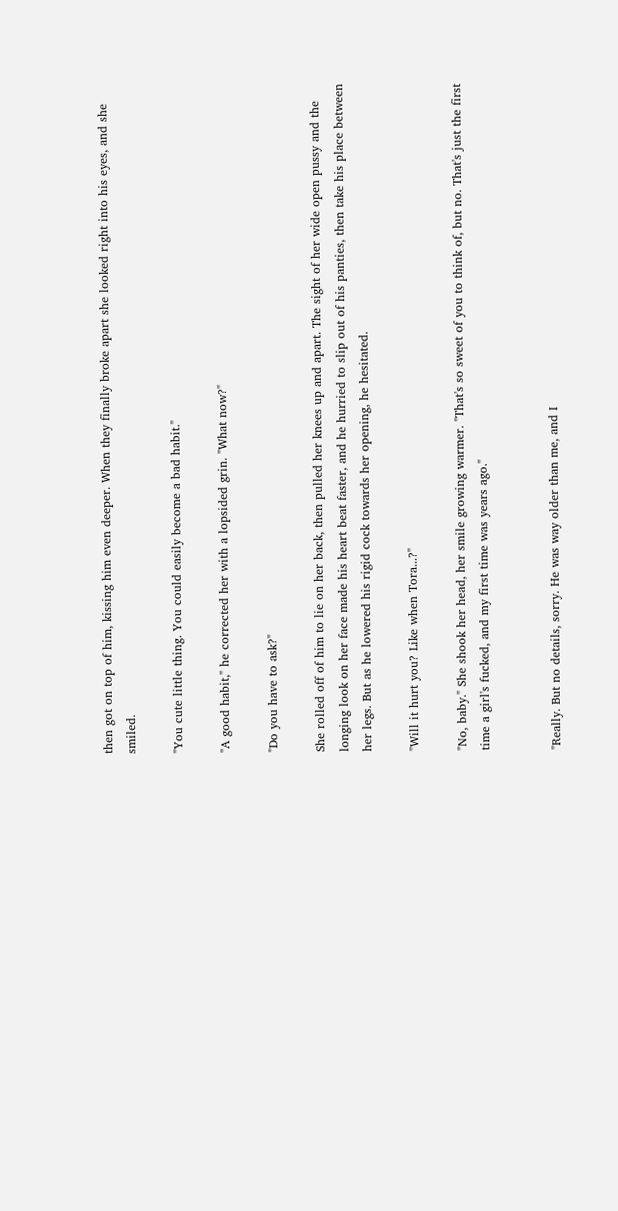then got on top of him, kissing him even deeper. When they finally broke apart she looked right into his eyes, and she smiled.

"You cute little thing. You could easily become a bad habit."

"A good habit," he corrected her with a lopsided grin. "What now?"

"Do you have to ask?"

She rolled off of him to lie on her back, then pulled her knees up and apart. The sight of her wide open pussy and the longing look on her face made his heart beat faster, and he hurried to slip out of his panties, then take his place between her legs. But as he lowered his rigid cock towards her opening, he hesitated.

"Will it hurt you? Like when Tora...?"

"No, baby." She shook her head, her smile growing warmer. "That's so sweet of you to think of, but no. That's just the first time a girl's fucked, and my first time was years ago."


"Really. But no details, sorry. He was way older than me, and I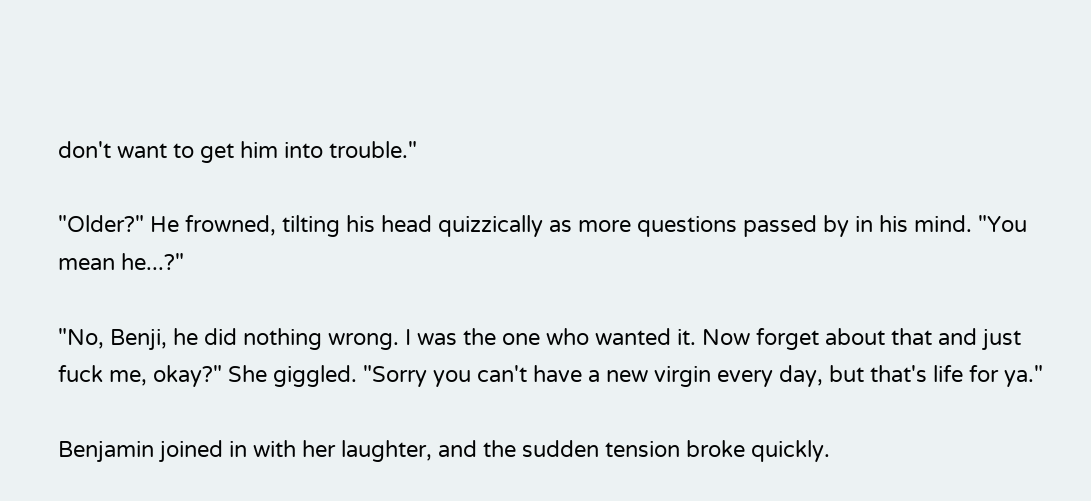don't want to get him into trouble."

"Older?" He frowned, tilting his head quizzically as more questions passed by in his mind. "You mean he...?"

"No, Benji, he did nothing wrong. I was the one who wanted it. Now forget about that and just fuck me, okay?" She giggled. "Sorry you can't have a new virgin every day, but that's life for ya."

Benjamin joined in with her laughter, and the sudden tension broke quickly.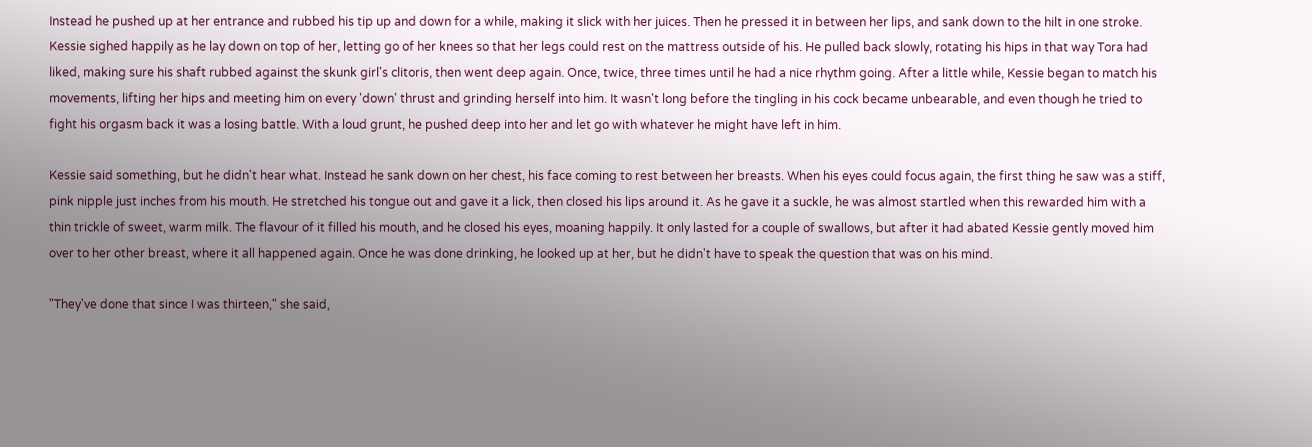Instead he pushed up at her entrance and rubbed his tip up and down for a while, making it slick with her juices. Then he pressed it in between her lips, and sank down to the hilt in one stroke. Kessie sighed happily as he lay down on top of her, letting go of her knees so that her legs could rest on the mattress outside of his. He pulled back slowly, rotating his hips in that way Tora had liked, making sure his shaft rubbed against the skunk girl's clitoris, then went deep again. Once, twice, three times until he had a nice rhythm going. After a little while, Kessie began to match his movements, lifting her hips and meeting him on every 'down' thrust and grinding herself into him. It wasn't long before the tingling in his cock became unbearable, and even though he tried to fight his orgasm back it was a losing battle. With a loud grunt, he pushed deep into her and let go with whatever he might have left in him.

Kessie said something, but he didn't hear what. Instead he sank down on her chest, his face coming to rest between her breasts. When his eyes could focus again, the first thing he saw was a stiff, pink nipple just inches from his mouth. He stretched his tongue out and gave it a lick, then closed his lips around it. As he gave it a suckle, he was almost startled when this rewarded him with a thin trickle of sweet, warm milk. The flavour of it filled his mouth, and he closed his eyes, moaning happily. It only lasted for a couple of swallows, but after it had abated Kessie gently moved him over to her other breast, where it all happened again. Once he was done drinking, he looked up at her, but he didn't have to speak the question that was on his mind.

"They've done that since I was thirteen," she said,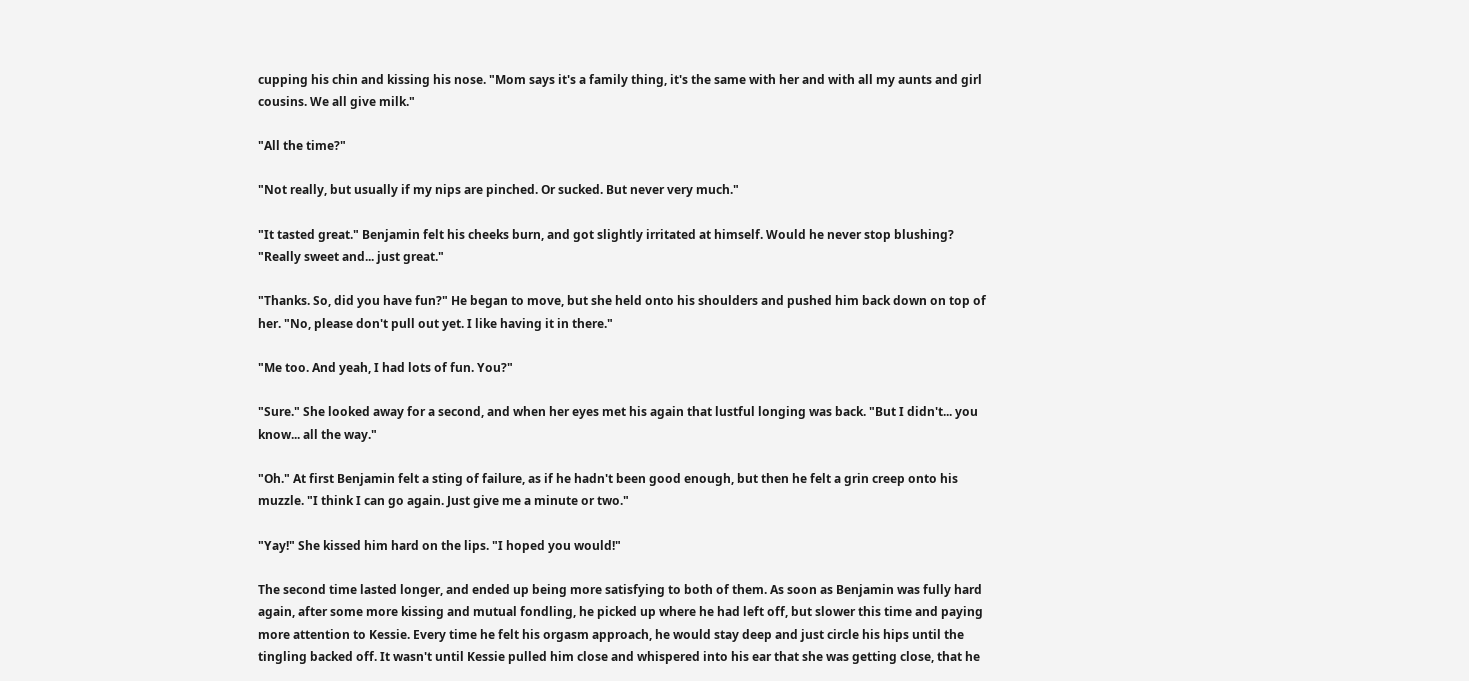cupping his chin and kissing his nose. "Mom says it's a family thing, it's the same with her and with all my aunts and girl cousins. We all give milk."

"All the time?"

"Not really, but usually if my nips are pinched. Or sucked. But never very much."

"It tasted great." Benjamin felt his cheeks burn, and got slightly irritated at himself. Would he never stop blushing? "Really sweet and... just great."

"Thanks. So, did you have fun?" He began to move, but she held onto his shoulders and pushed him back down on top of her. "No, please don't pull out yet. I like having it in there."

"Me too. And yeah, I had lots of fun. You?"

"Sure." She looked away for a second, and when her eyes met his again that lustful longing was back. "But I didn't... you know... all the way."

"Oh." At first Benjamin felt a sting of failure, as if he hadn't been good enough, but then he felt a grin creep onto his muzzle. "I think I can go again. Just give me a minute or two."

"Yay!" She kissed him hard on the lips. "I hoped you would!"

The second time lasted longer, and ended up being more satisfying to both of them. As soon as Benjamin was fully hard again, after some more kissing and mutual fondling, he picked up where he had left off, but slower this time and paying more attention to Kessie. Every time he felt his orgasm approach, he would stay deep and just circle his hips until the tingling backed off. It wasn't until Kessie pulled him close and whispered into his ear that she was getting close, that he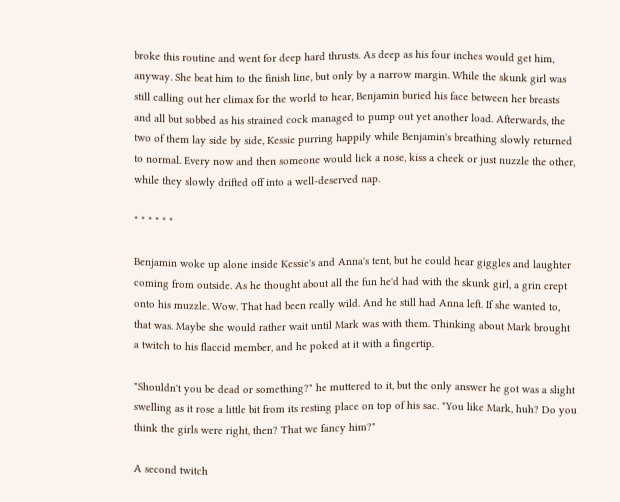broke this routine and went for deep hard thrusts. As deep as his four inches would get him, anyway. She beat him to the finish line, but only by a narrow margin. While the skunk girl was still calling out her climax for the world to hear, Benjamin buried his face between her breasts and all but sobbed as his strained cock managed to pump out yet another load. Afterwards, the two of them lay side by side, Kessie purring happily while Benjamin's breathing slowly returned to normal. Every now and then someone would lick a nose, kiss a cheek or just nuzzle the other, while they slowly drifted off into a well-deserved nap.

* * * * * *

Benjamin woke up alone inside Kessie's and Anna's tent, but he could hear giggles and laughter coming from outside. As he thought about all the fun he'd had with the skunk girl, a grin crept onto his muzzle. Wow. That had been really wild. And he still had Anna left. If she wanted to, that was. Maybe she would rather wait until Mark was with them. Thinking about Mark brought a twitch to his flaccid member, and he poked at it with a fingertip.

"Shouldn't you be dead or something?" he muttered to it, but the only answer he got was a slight swelling as it rose a little bit from its resting place on top of his sac. "You like Mark, huh? Do you think the girls were right, then? That we fancy him?"

A second twitch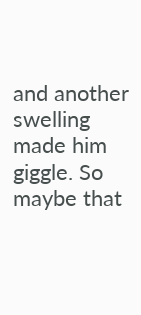and another swelling made him giggle. So maybe that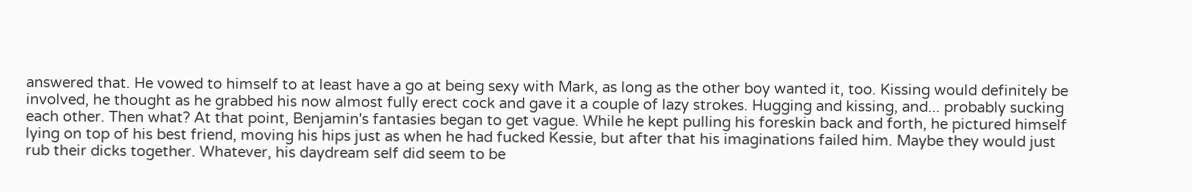answered that. He vowed to himself to at least have a go at being sexy with Mark, as long as the other boy wanted it, too. Kissing would definitely be involved, he thought as he grabbed his now almost fully erect cock and gave it a couple of lazy strokes. Hugging and kissing, and... probably sucking each other. Then what? At that point, Benjamin's fantasies began to get vague. While he kept pulling his foreskin back and forth, he pictured himself lying on top of his best friend, moving his hips just as when he had fucked Kessie, but after that his imaginations failed him. Maybe they would just rub their dicks together. Whatever, his daydream self did seem to be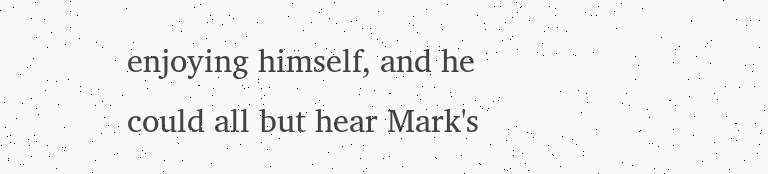enjoying himself, and he could all but hear Mark's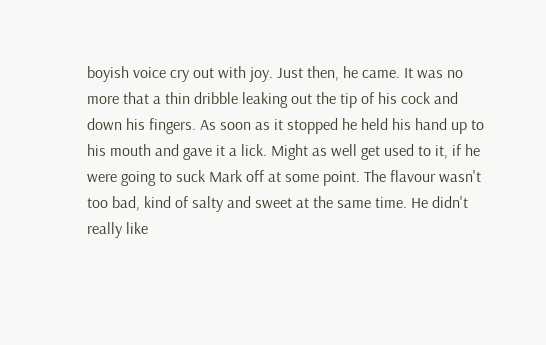boyish voice cry out with joy. Just then, he came. It was no more that a thin dribble leaking out the tip of his cock and down his fingers. As soon as it stopped he held his hand up to his mouth and gave it a lick. Might as well get used to it, if he were going to suck Mark off at some point. The flavour wasn't too bad, kind of salty and sweet at the same time. He didn't really like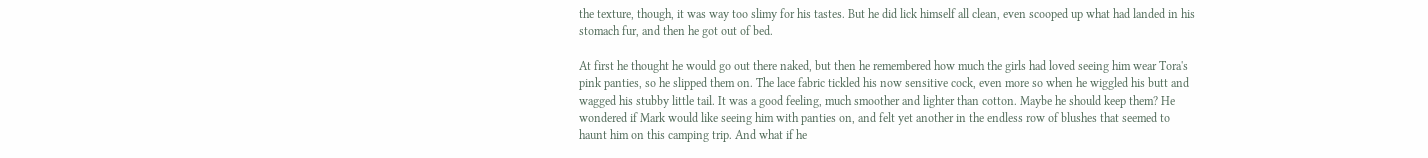the texture, though, it was way too slimy for his tastes. But he did lick himself all clean, even scooped up what had landed in his stomach fur, and then he got out of bed.

At first he thought he would go out there naked, but then he remembered how much the girls had loved seeing him wear Tora's pink panties, so he slipped them on. The lace fabric tickled his now sensitive cock, even more so when he wiggled his butt and wagged his stubby little tail. It was a good feeling, much smoother and lighter than cotton. Maybe he should keep them? He wondered if Mark would like seeing him with panties on, and felt yet another in the endless row of blushes that seemed to haunt him on this camping trip. And what if he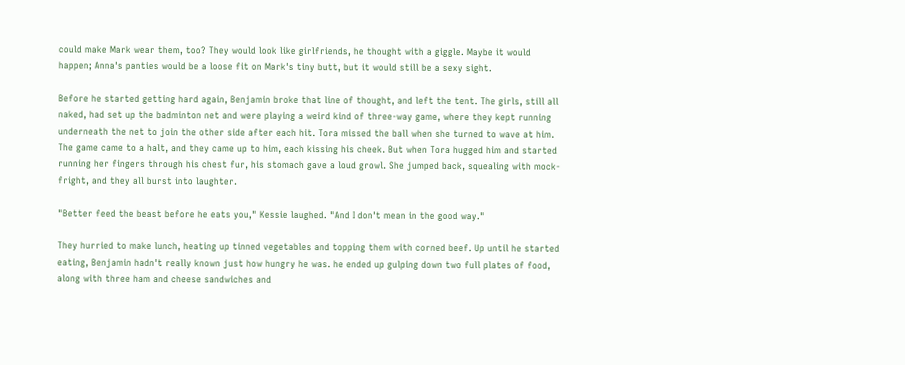could make Mark wear them, too? They would look like girlfriends, he thought with a giggle. Maybe it would happen; Anna's panties would be a loose fit on Mark's tiny butt, but it would still be a sexy sight.

Before he started getting hard again, Benjamin broke that line of thought, and left the tent. The girls, still all naked, had set up the badminton net and were playing a weird kind of three-way game, where they kept running underneath the net to join the other side after each hit. Tora missed the ball when she turned to wave at him. The game came to a halt, and they came up to him, each kissing his cheek. But when Tora hugged him and started running her fingers through his chest fur, his stomach gave a loud growl. She jumped back, squealing with mock-fright, and they all burst into laughter.

"Better feed the beast before he eats you," Kessie laughed. "And I don't mean in the good way."

They hurried to make lunch, heating up tinned vegetables and topping them with corned beef. Up until he started eating, Benjamin hadn't really known just how hungry he was. he ended up gulping down two full plates of food, along with three ham and cheese sandwiches and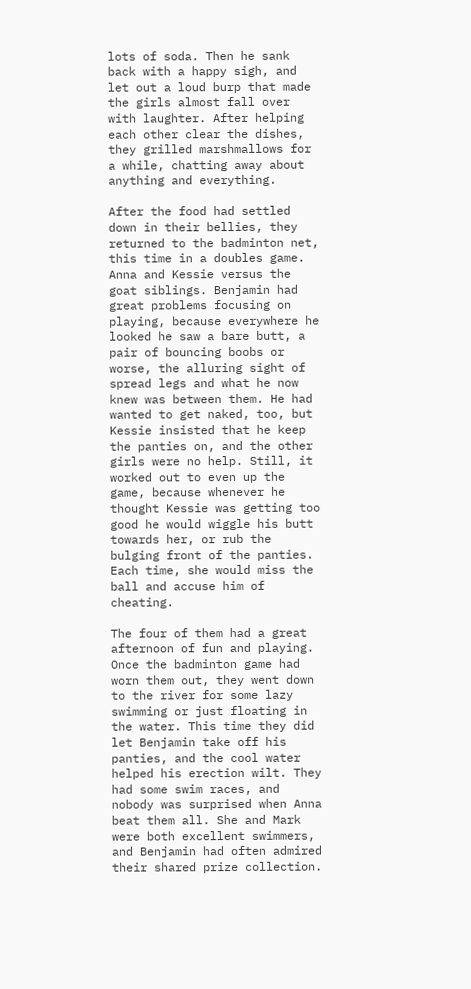lots of soda. Then he sank back with a happy sigh, and let out a loud burp that made the girls almost fall over with laughter. After helping each other clear the dishes, they grilled marshmallows for a while, chatting away about anything and everything.

After the food had settled down in their bellies, they returned to the badminton net, this time in a doubles game. Anna and Kessie versus the goat siblings. Benjamin had great problems focusing on playing, because everywhere he looked he saw a bare butt, a pair of bouncing boobs or worse, the alluring sight of spread legs and what he now knew was between them. He had wanted to get naked, too, but Kessie insisted that he keep the panties on, and the other girls were no help. Still, it worked out to even up the game, because whenever he thought Kessie was getting too good he would wiggle his butt towards her, or rub the bulging front of the panties. Each time, she would miss the ball and accuse him of cheating.

The four of them had a great afternoon of fun and playing. Once the badminton game had worn them out, they went down to the river for some lazy swimming or just floating in the water. This time they did let Benjamin take off his panties, and the cool water helped his erection wilt. They had some swim races, and nobody was surprised when Anna beat them all. She and Mark were both excellent swimmers, and Benjamin had often admired their shared prize collection.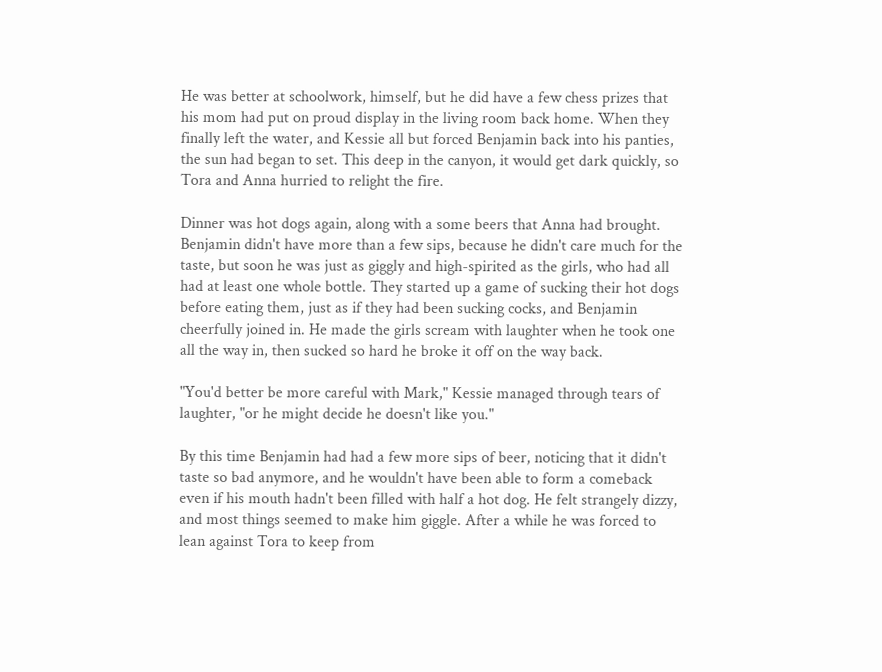He was better at schoolwork, himself, but he did have a few chess prizes that his mom had put on proud display in the living room back home. When they finally left the water, and Kessie all but forced Benjamin back into his panties, the sun had began to set. This deep in the canyon, it would get dark quickly, so Tora and Anna hurried to relight the fire.

Dinner was hot dogs again, along with a some beers that Anna had brought. Benjamin didn't have more than a few sips, because he didn't care much for the taste, but soon he was just as giggly and high-spirited as the girls, who had all had at least one whole bottle. They started up a game of sucking their hot dogs before eating them, just as if they had been sucking cocks, and Benjamin cheerfully joined in. He made the girls scream with laughter when he took one all the way in, then sucked so hard he broke it off on the way back.

"You'd better be more careful with Mark," Kessie managed through tears of laughter, "or he might decide he doesn't like you."

By this time Benjamin had had a few more sips of beer, noticing that it didn't taste so bad anymore, and he wouldn't have been able to form a comeback even if his mouth hadn't been filled with half a hot dog. He felt strangely dizzy, and most things seemed to make him giggle. After a while he was forced to lean against Tora to keep from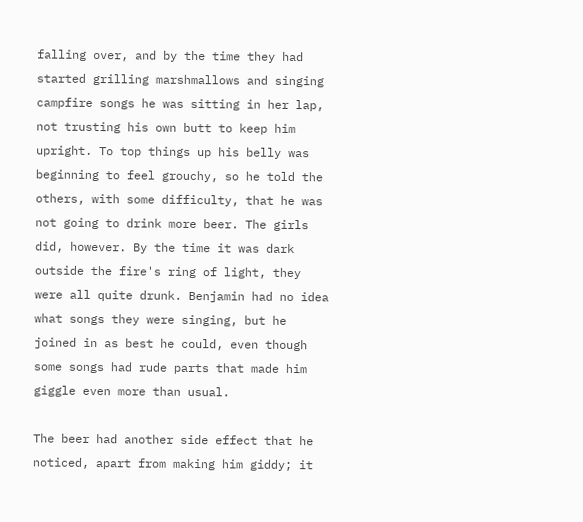falling over, and by the time they had started grilling marshmallows and singing campfire songs he was sitting in her lap, not trusting his own butt to keep him upright. To top things up his belly was beginning to feel grouchy, so he told the others, with some difficulty, that he was not going to drink more beer. The girls did, however. By the time it was dark outside the fire's ring of light, they were all quite drunk. Benjamin had no idea what songs they were singing, but he joined in as best he could, even though some songs had rude parts that made him giggle even more than usual.

The beer had another side effect that he noticed, apart from making him giddy; it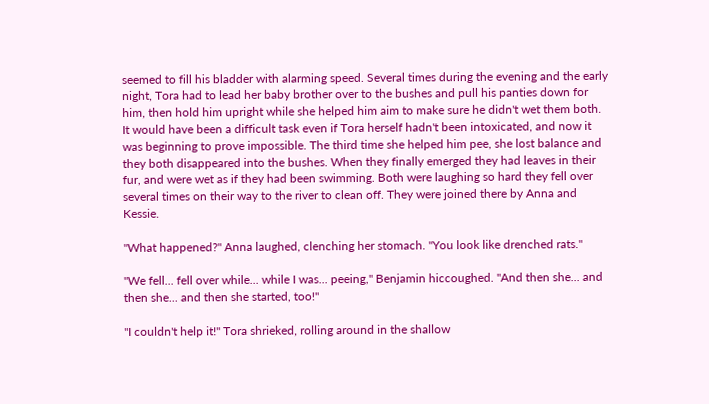seemed to fill his bladder with alarming speed. Several times during the evening and the early night, Tora had to lead her baby brother over to the bushes and pull his panties down for him, then hold him upright while she helped him aim to make sure he didn't wet them both. It would have been a difficult task even if Tora herself hadn't been intoxicated, and now it was beginning to prove impossible. The third time she helped him pee, she lost balance and they both disappeared into the bushes. When they finally emerged they had leaves in their fur, and were wet as if they had been swimming. Both were laughing so hard they fell over several times on their way to the river to clean off. They were joined there by Anna and Kessie.

"What happened?" Anna laughed, clenching her stomach. "You look like drenched rats."

"We fell... fell over while... while I was... peeing," Benjamin hiccoughed. "And then she... and then she... and then she started, too!"

"I couldn't help it!" Tora shrieked, rolling around in the shallow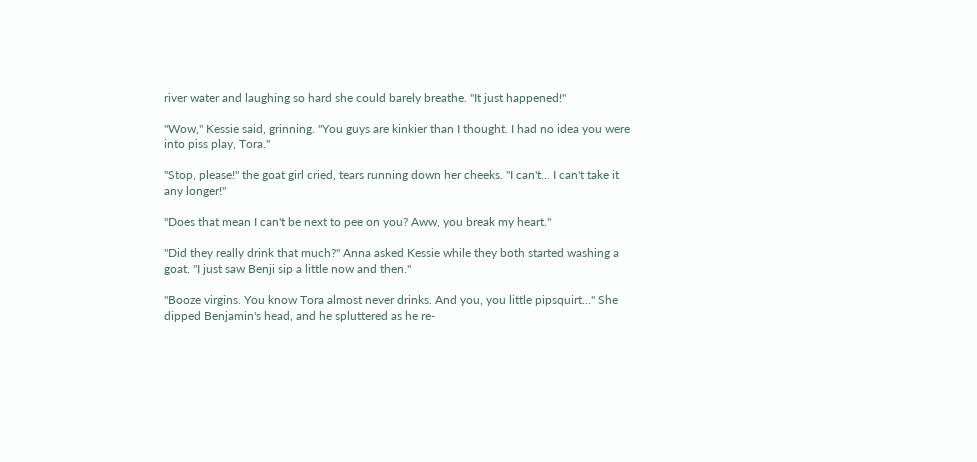river water and laughing so hard she could barely breathe. "It just happened!"

"Wow," Kessie said, grinning. "You guys are kinkier than I thought. I had no idea you were into piss play, Tora."

"Stop, please!" the goat girl cried, tears running down her cheeks. "I can't... I can't take it any longer!"

"Does that mean I can't be next to pee on you? Aww, you break my heart."

"Did they really drink that much?" Anna asked Kessie while they both started washing a goat. "I just saw Benji sip a little now and then."

"Booze virgins. You know Tora almost never drinks. And you, you little pipsquirt..." She dipped Benjamin's head, and he spluttered as he re-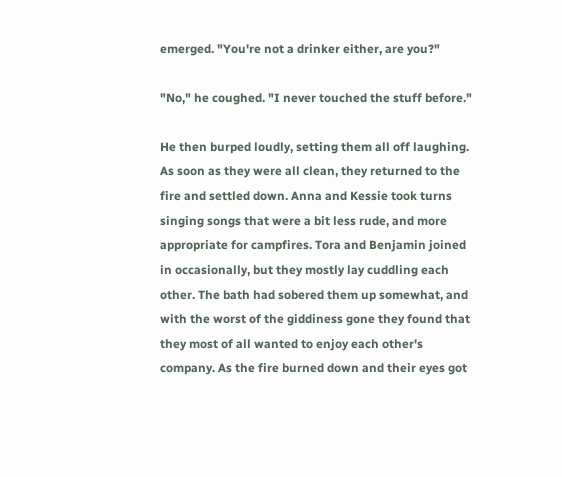emerged. "You're not a drinker either, are you?"

"No," he coughed. "I never touched the stuff before."

He then burped loudly, setting them all off laughing. As soon as they were all clean, they returned to the fire and settled down. Anna and Kessie took turns singing songs that were a bit less rude, and more appropriate for campfires. Tora and Benjamin joined in occasionally, but they mostly lay cuddling each other. The bath had sobered them up somewhat, and with the worst of the giddiness gone they found that they most of all wanted to enjoy each other's company. As the fire burned down and their eyes got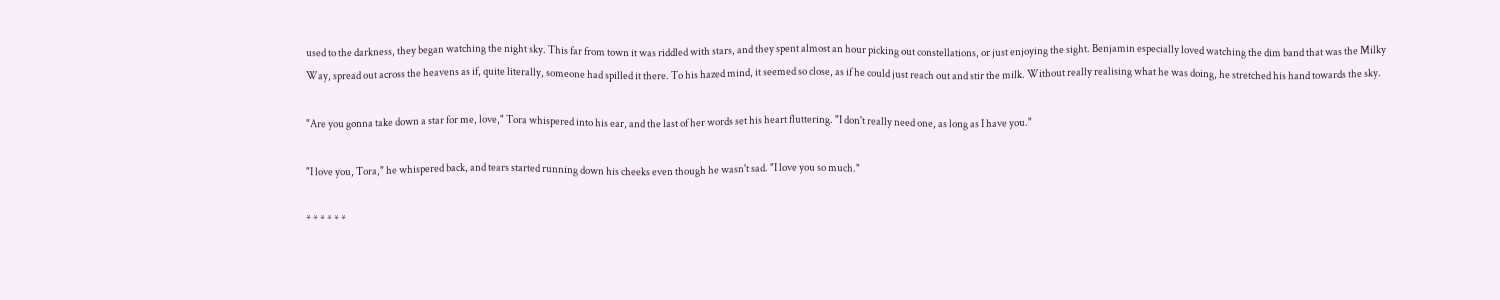used to the darkness, they began watching the night sky. This far from town it was riddled with stars, and they spent almost an hour picking out constellations, or just enjoying the sight. Benjamin especially loved watching the dim band that was the Milky Way, spread out across the heavens as if, quite literally, someone had spilled it there. To his hazed mind, it seemed so close, as if he could just reach out and stir the milk. Without really realising what he was doing, he stretched his hand towards the sky.

"Are you gonna take down a star for me, love," Tora whispered into his ear, and the last of her words set his heart fluttering. "I don't really need one, as long as I have you."

"I love you, Tora," he whispered back, and tears started running down his cheeks even though he wasn't sad. "I love you so much."

* * * * * *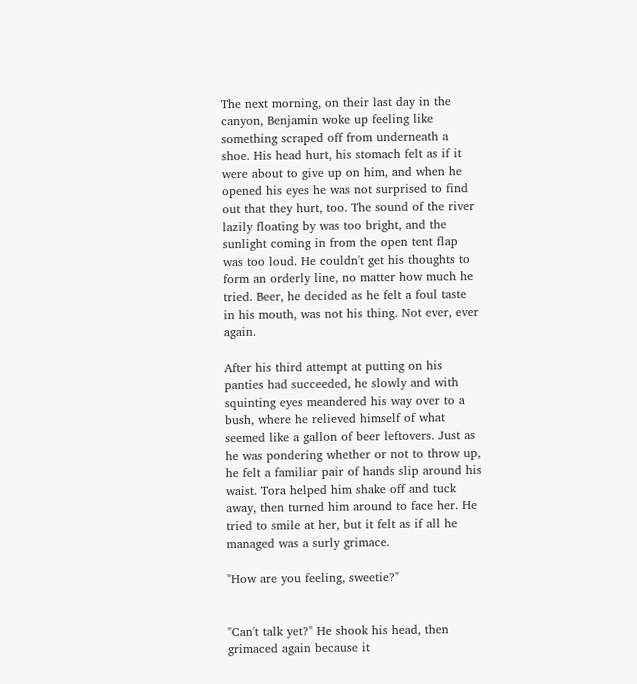The next morning, on their last day in the canyon, Benjamin woke up feeling like something scraped off from underneath a shoe. His head hurt, his stomach felt as if it were about to give up on him, and when he opened his eyes he was not surprised to find out that they hurt, too. The sound of the river lazily floating by was too bright, and the sunlight coming in from the open tent flap was too loud. He couldn't get his thoughts to form an orderly line, no matter how much he tried. Beer, he decided as he felt a foul taste in his mouth, was not his thing. Not ever, ever again.

After his third attempt at putting on his panties had succeeded, he slowly and with squinting eyes meandered his way over to a bush, where he relieved himself of what seemed like a gallon of beer leftovers. Just as he was pondering whether or not to throw up, he felt a familiar pair of hands slip around his waist. Tora helped him shake off and tuck away, then turned him around to face her. He tried to smile at her, but it felt as if all he managed was a surly grimace.

"How are you feeling, sweetie?"


"Can't talk yet?" He shook his head, then grimaced again because it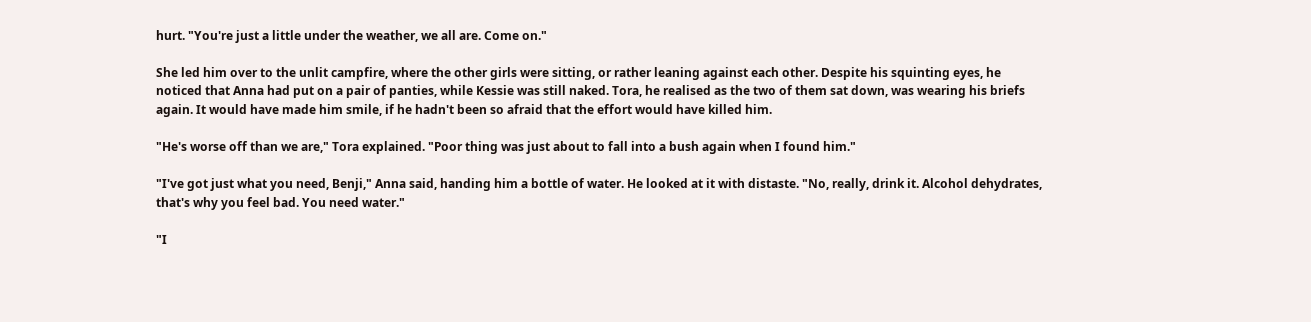hurt. "You're just a little under the weather, we all are. Come on."

She led him over to the unlit campfire, where the other girls were sitting, or rather leaning against each other. Despite his squinting eyes, he noticed that Anna had put on a pair of panties, while Kessie was still naked. Tora, he realised as the two of them sat down, was wearing his briefs again. It would have made him smile, if he hadn't been so afraid that the effort would have killed him.

"He's worse off than we are," Tora explained. "Poor thing was just about to fall into a bush again when I found him."

"I've got just what you need, Benji," Anna said, handing him a bottle of water. He looked at it with distaste. "No, really, drink it. Alcohol dehydrates, that's why you feel bad. You need water."

"I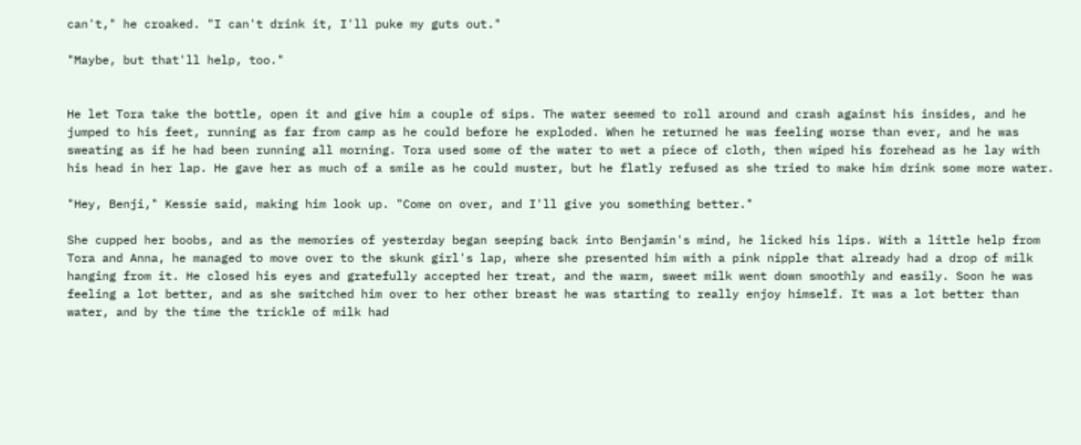can't," he croaked. "I can't drink it, I'll puke my guts out."

"Maybe, but that'll help, too."


He let Tora take the bottle, open it and give him a couple of sips. The water seemed to roll around and crash against his insides, and he jumped to his feet, running as far from camp as he could before he exploded. When he returned he was feeling worse than ever, and he was sweating as if he had been running all morning. Tora used some of the water to wet a piece of cloth, then wiped his forehead as he lay with his head in her lap. He gave her as much of a smile as he could muster, but he flatly refused as she tried to make him drink some more water.

"Hey, Benji," Kessie said, making him look up. "Come on over, and I'll give you something better."

She cupped her boobs, and as the memories of yesterday began seeping back into Benjamin's mind, he licked his lips. With a little help from Tora and Anna, he managed to move over to the skunk girl's lap, where she presented him with a pink nipple that already had a drop of milk hanging from it. He closed his eyes and gratefully accepted her treat, and the warm, sweet milk went down smoothly and easily. Soon he was feeling a lot better, and as she switched him over to her other breast he was starting to really enjoy himself. It was a lot better than water, and by the time the trickle of milk had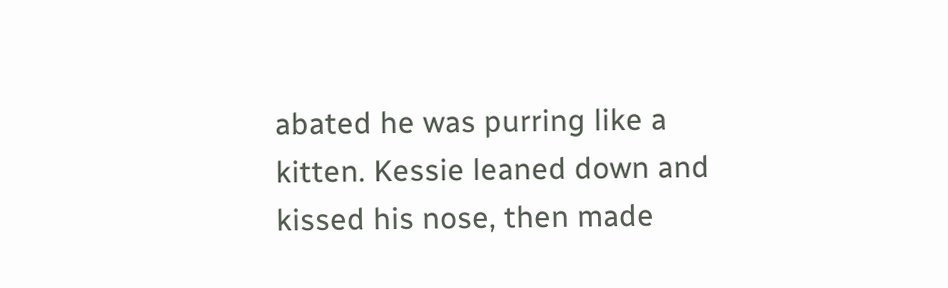abated he was purring like a kitten. Kessie leaned down and kissed his nose, then made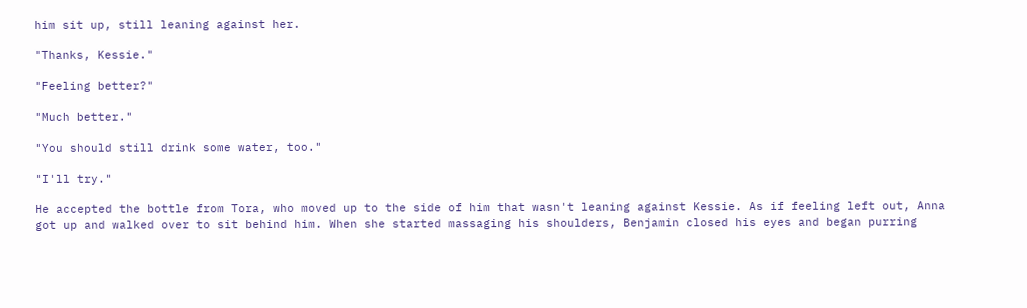him sit up, still leaning against her.

"Thanks, Kessie."

"Feeling better?"

"Much better."

"You should still drink some water, too."

"I'll try."

He accepted the bottle from Tora, who moved up to the side of him that wasn't leaning against Kessie. As if feeling left out, Anna got up and walked over to sit behind him. When she started massaging his shoulders, Benjamin closed his eyes and began purring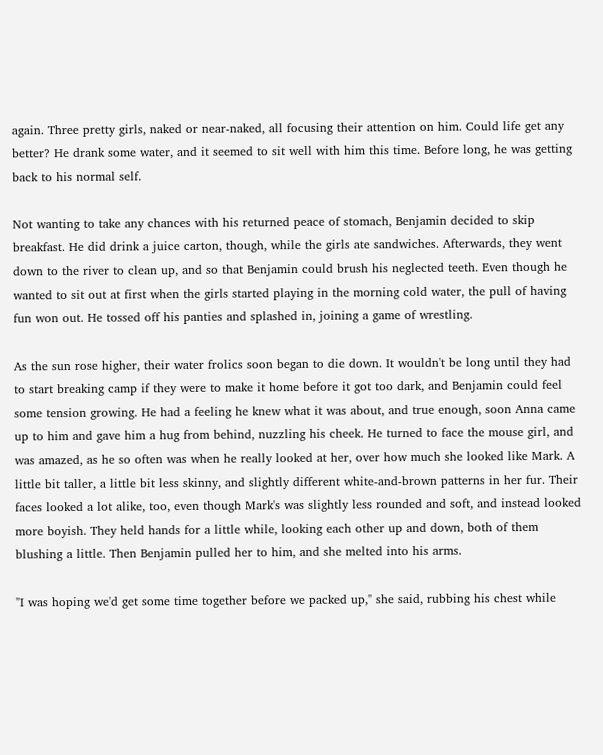again. Three pretty girls, naked or near-naked, all focusing their attention on him. Could life get any better? He drank some water, and it seemed to sit well with him this time. Before long, he was getting back to his normal self.

Not wanting to take any chances with his returned peace of stomach, Benjamin decided to skip breakfast. He did drink a juice carton, though, while the girls ate sandwiches. Afterwards, they went down to the river to clean up, and so that Benjamin could brush his neglected teeth. Even though he wanted to sit out at first when the girls started playing in the morning cold water, the pull of having fun won out. He tossed off his panties and splashed in, joining a game of wrestling.

As the sun rose higher, their water frolics soon began to die down. It wouldn't be long until they had to start breaking camp if they were to make it home before it got too dark, and Benjamin could feel some tension growing. He had a feeling he knew what it was about, and true enough, soon Anna came up to him and gave him a hug from behind, nuzzling his cheek. He turned to face the mouse girl, and was amazed, as he so often was when he really looked at her, over how much she looked like Mark. A little bit taller, a little bit less skinny, and slightly different white-and-brown patterns in her fur. Their faces looked a lot alike, too, even though Mark's was slightly less rounded and soft, and instead looked more boyish. They held hands for a little while, looking each other up and down, both of them blushing a little. Then Benjamin pulled her to him, and she melted into his arms.

"I was hoping we'd get some time together before we packed up," she said, rubbing his chest while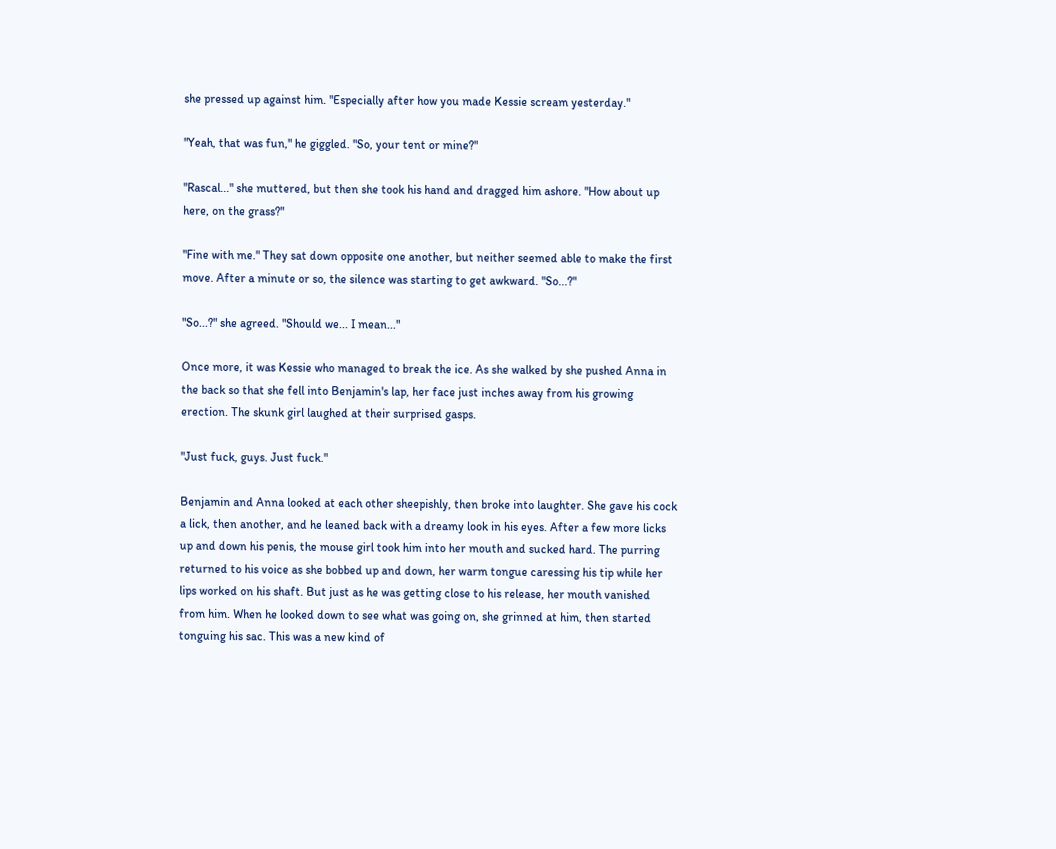she pressed up against him. "Especially after how you made Kessie scream yesterday."

"Yeah, that was fun," he giggled. "So, your tent or mine?"

"Rascal..." she muttered, but then she took his hand and dragged him ashore. "How about up here, on the grass?"

"Fine with me." They sat down opposite one another, but neither seemed able to make the first move. After a minute or so, the silence was starting to get awkward. "So...?"

"So...?" she agreed. "Should we... I mean..."

Once more, it was Kessie who managed to break the ice. As she walked by she pushed Anna in the back so that she fell into Benjamin's lap, her face just inches away from his growing erection. The skunk girl laughed at their surprised gasps.

"Just fuck, guys. Just fuck."

Benjamin and Anna looked at each other sheepishly, then broke into laughter. She gave his cock a lick, then another, and he leaned back with a dreamy look in his eyes. After a few more licks up and down his penis, the mouse girl took him into her mouth and sucked hard. The purring returned to his voice as she bobbed up and down, her warm tongue caressing his tip while her lips worked on his shaft. But just as he was getting close to his release, her mouth vanished from him. When he looked down to see what was going on, she grinned at him, then started tonguing his sac. This was a new kind of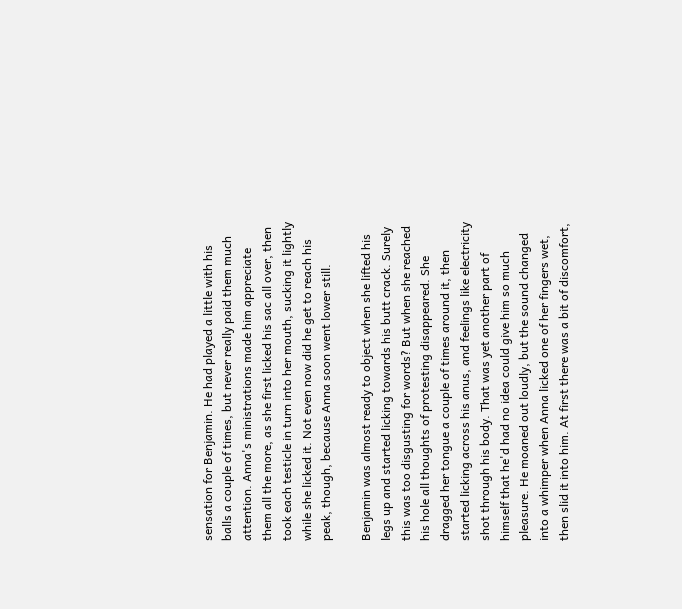sensation for Benjamin. He had played a little with his balls a couple of times, but never really paid them much attention. Anna's ministrations made him appreciate them all the more, as she first licked his sac all over, then took each testicle in turn into her mouth, sucking it lightly while she licked it. Not even now did he get to reach his peak, though, because Anna soon went lower still.

Benjamin was almost ready to object when she lifted his legs up and started licking towards his butt crack. Surely this was too disgusting for words? But when she reached his hole all thoughts of protesting disappeared. She dragged her tongue a couple of times around it, then started licking across his anus, and feelings like electricity shot through his body. That was yet another part of himself that he'd had no idea could give him so much pleasure. He moaned out loudly, but the sound changed into a whimper when Anna licked one of her fingers wet, then slid it into him. At first there was a bit of discomfort,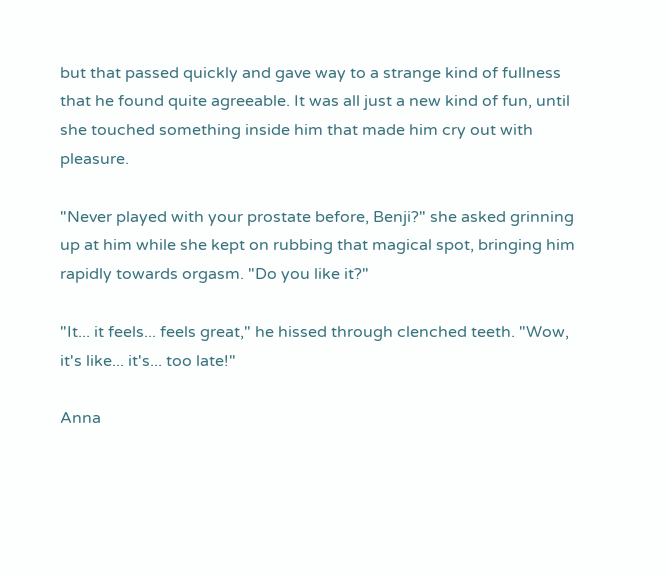but that passed quickly and gave way to a strange kind of fullness that he found quite agreeable. It was all just a new kind of fun, until she touched something inside him that made him cry out with pleasure.

"Never played with your prostate before, Benji?" she asked grinning up at him while she kept on rubbing that magical spot, bringing him rapidly towards orgasm. "Do you like it?"

"It... it feels... feels great," he hissed through clenched teeth. "Wow, it's like... it's... too late!"

Anna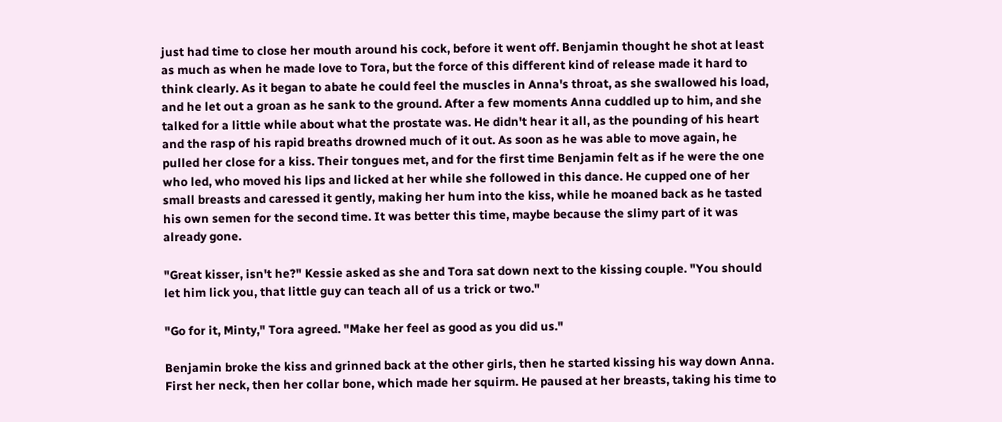just had time to close her mouth around his cock, before it went off. Benjamin thought he shot at least as much as when he made love to Tora, but the force of this different kind of release made it hard to think clearly. As it began to abate he could feel the muscles in Anna's throat, as she swallowed his load, and he let out a groan as he sank to the ground. After a few moments Anna cuddled up to him, and she talked for a little while about what the prostate was. He didn't hear it all, as the pounding of his heart and the rasp of his rapid breaths drowned much of it out. As soon as he was able to move again, he pulled her close for a kiss. Their tongues met, and for the first time Benjamin felt as if he were the one who led, who moved his lips and licked at her while she followed in this dance. He cupped one of her small breasts and caressed it gently, making her hum into the kiss, while he moaned back as he tasted his own semen for the second time. It was better this time, maybe because the slimy part of it was already gone.

"Great kisser, isn't he?" Kessie asked as she and Tora sat down next to the kissing couple. "You should let him lick you, that little guy can teach all of us a trick or two."

"Go for it, Minty," Tora agreed. "Make her feel as good as you did us."

Benjamin broke the kiss and grinned back at the other girls, then he started kissing his way down Anna. First her neck, then her collar bone, which made her squirm. He paused at her breasts, taking his time to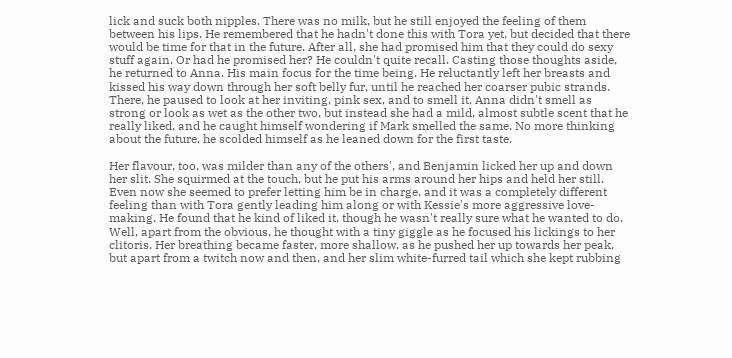lick and suck both nipples. There was no milk, but he still enjoyed the feeling of them between his lips. He remembered that he hadn't done this with Tora yet, but decided that there would be time for that in the future. After all, she had promised him that they could do sexy stuff again. Or had he promised her? He couldn't quite recall. Casting those thoughts aside, he returned to Anna. His main focus for the time being. He reluctantly left her breasts and kissed his way down through her soft belly fur, until he reached her coarser pubic strands. There, he paused to look at her inviting, pink sex, and to smell it. Anna didn't smell as strong or look as wet as the other two, but instead she had a mild, almost subtle scent that he really liked, and he caught himself wondering if Mark smelled the same. No more thinking about the future, he scolded himself as he leaned down for the first taste.

Her flavour, too, was milder than any of the others', and Benjamin licked her up and down her slit. She squirmed at the touch, but he put his arms around her hips and held her still. Even now she seemed to prefer letting him be in charge, and it was a completely different feeling than with Tora gently leading him along or with Kessie's more aggressive love-making. He found that he kind of liked it, though he wasn't really sure what he wanted to do. Well, apart from the obvious, he thought with a tiny giggle as he focused his lickings to her clitoris. Her breathing became faster, more shallow, as he pushed her up towards her peak, but apart from a twitch now and then, and her slim white-furred tail which she kept rubbing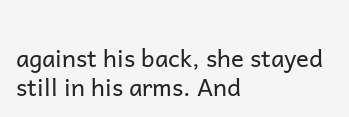against his back, she stayed still in his arms. And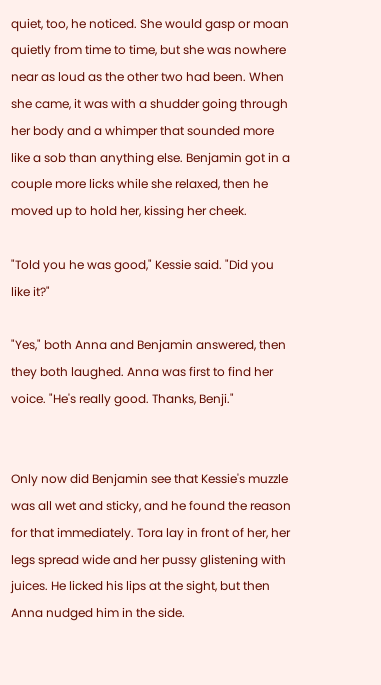quiet, too, he noticed. She would gasp or moan quietly from time to time, but she was nowhere near as loud as the other two had been. When she came, it was with a shudder going through her body and a whimper that sounded more like a sob than anything else. Benjamin got in a couple more licks while she relaxed, then he moved up to hold her, kissing her cheek.

"Told you he was good," Kessie said. "Did you like it?"

"Yes," both Anna and Benjamin answered, then they both laughed. Anna was first to find her voice. "He's really good. Thanks, Benji."


Only now did Benjamin see that Kessie's muzzle was all wet and sticky, and he found the reason for that immediately. Tora lay in front of her, her legs spread wide and her pussy glistening with juices. He licked his lips at the sight, but then Anna nudged him in the side.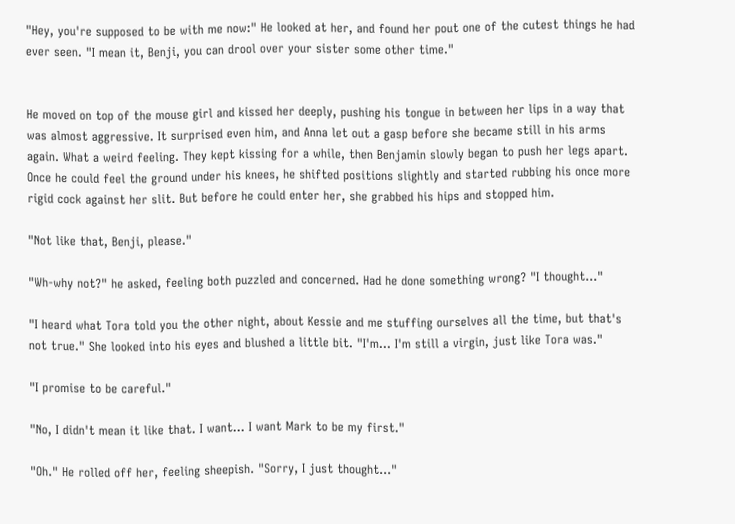"Hey, you're supposed to be with me now:" He looked at her, and found her pout one of the cutest things he had ever seen. "I mean it, Benji, you can drool over your sister some other time."


He moved on top of the mouse girl and kissed her deeply, pushing his tongue in between her lips in a way that was almost aggressive. It surprised even him, and Anna let out a gasp before she became still in his arms again. What a weird feeling. They kept kissing for a while, then Benjamin slowly began to push her legs apart. Once he could feel the ground under his knees, he shifted positions slightly and started rubbing his once more rigid cock against her slit. But before he could enter her, she grabbed his hips and stopped him.

"Not like that, Benji, please."

"Wh-why not?" he asked, feeling both puzzled and concerned. Had he done something wrong? "I thought..."

"I heard what Tora told you the other night, about Kessie and me stuffing ourselves all the time, but that's not true." She looked into his eyes and blushed a little bit. "I'm... I'm still a virgin, just like Tora was."

"I promise to be careful."

"No, I didn't mean it like that. I want... I want Mark to be my first."

"Oh." He rolled off her, feeling sheepish. "Sorry, I just thought..."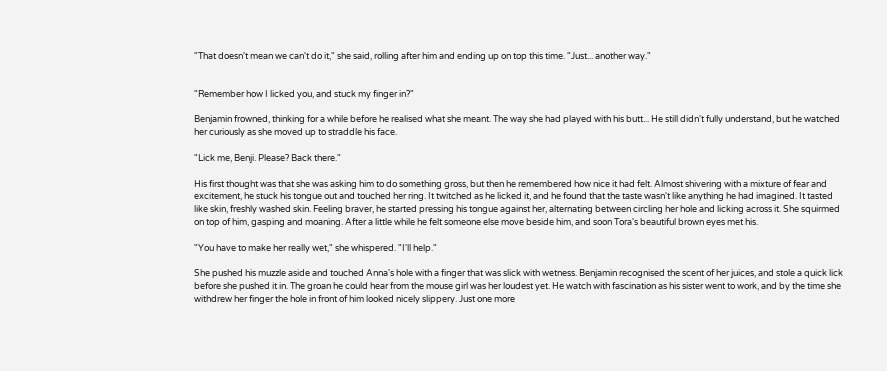"That doesn't mean we can't do it," she said, rolling after him and ending up on top this time. "Just... another way."


"Remember how I licked you, and stuck my finger in?"

Benjamin frowned, thinking for a while before he realised what she meant. The way she had played with his butt... He still didn't fully understand, but he watched her curiously as she moved up to straddle his face.

"Lick me, Benji. Please? Back there."

His first thought was that she was asking him to do something gross, but then he remembered how nice it had felt. Almost shivering with a mixture of fear and excitement, he stuck his tongue out and touched her ring. It twitched as he licked it, and he found that the taste wasn't like anything he had imagined. It tasted like skin, freshly washed skin. Feeling braver, he started pressing his tongue against her, alternating between circling her hole and licking across it. She squirmed on top of him, gasping and moaning. After a little while he felt someone else move beside him, and soon Tora's beautiful brown eyes met his.

"You have to make her really wet," she whispered. "I'll help."

She pushed his muzzle aside and touched Anna's hole with a finger that was slick with wetness. Benjamin recognised the scent of her juices, and stole a quick lick before she pushed it in. The groan he could hear from the mouse girl was her loudest yet. He watch with fascination as his sister went to work, and by the time she withdrew her finger the hole in front of him looked nicely slippery. Just one more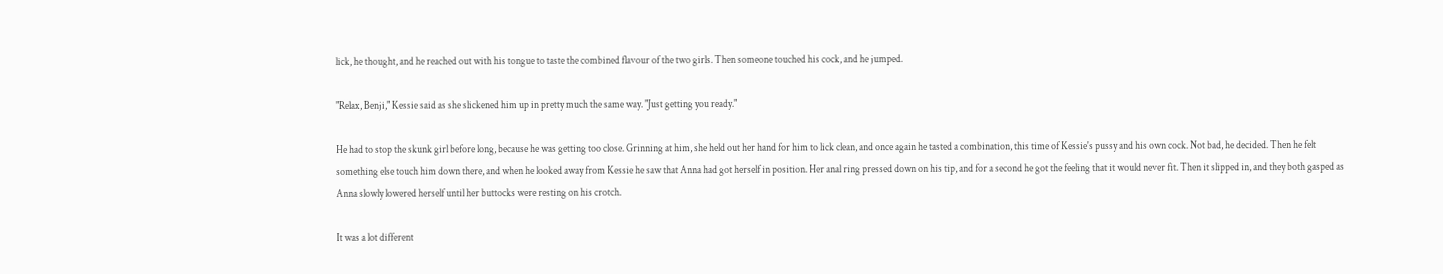lick, he thought, and he reached out with his tongue to taste the combined flavour of the two girls. Then someone touched his cock, and he jumped.

"Relax, Benji," Kessie said as she slickened him up in pretty much the same way. "Just getting you ready."

He had to stop the skunk girl before long, because he was getting too close. Grinning at him, she held out her hand for him to lick clean, and once again he tasted a combination, this time of Kessie's pussy and his own cock. Not bad, he decided. Then he felt something else touch him down there, and when he looked away from Kessie he saw that Anna had got herself in position. Her anal ring pressed down on his tip, and for a second he got the feeling that it would never fit. Then it slipped in, and they both gasped as Anna slowly lowered herself until her buttocks were resting on his crotch.

It was a lot different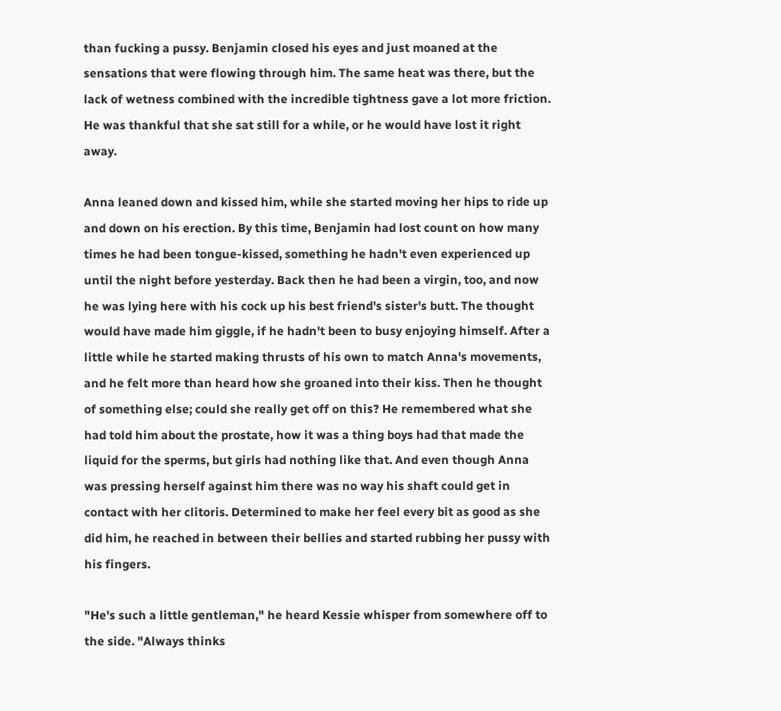than fucking a pussy. Benjamin closed his eyes and just moaned at the sensations that were flowing through him. The same heat was there, but the lack of wetness combined with the incredible tightness gave a lot more friction. He was thankful that she sat still for a while, or he would have lost it right away.

Anna leaned down and kissed him, while she started moving her hips to ride up and down on his erection. By this time, Benjamin had lost count on how many times he had been tongue-kissed, something he hadn't even experienced up until the night before yesterday. Back then he had been a virgin, too, and now he was lying here with his cock up his best friend's sister's butt. The thought would have made him giggle, if he hadn't been to busy enjoying himself. After a little while he started making thrusts of his own to match Anna's movements, and he felt more than heard how she groaned into their kiss. Then he thought of something else; could she really get off on this? He remembered what she had told him about the prostate, how it was a thing boys had that made the liquid for the sperms, but girls had nothing like that. And even though Anna was pressing herself against him there was no way his shaft could get in contact with her clitoris. Determined to make her feel every bit as good as she did him, he reached in between their bellies and started rubbing her pussy with his fingers.

"He's such a little gentleman," he heard Kessie whisper from somewhere off to the side. "Always thinks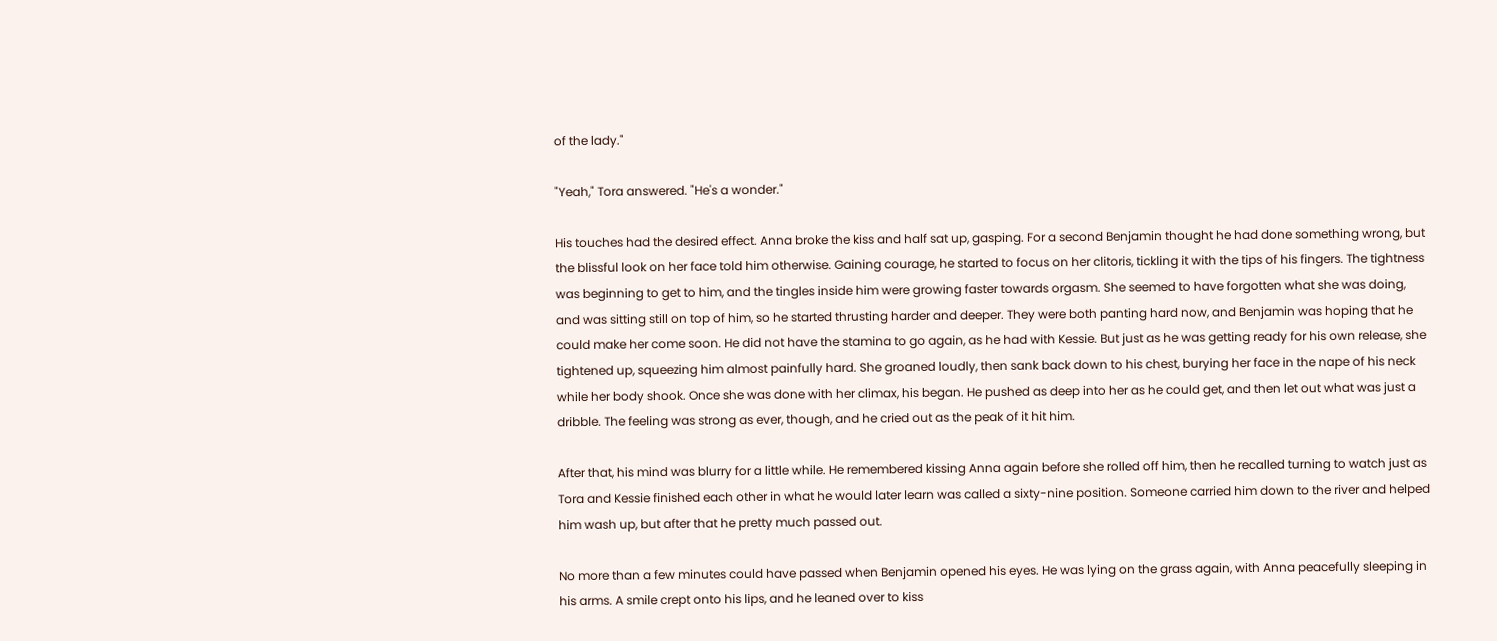of the lady."

"Yeah," Tora answered. "He's a wonder."

His touches had the desired effect. Anna broke the kiss and half sat up, gasping. For a second Benjamin thought he had done something wrong, but the blissful look on her face told him otherwise. Gaining courage, he started to focus on her clitoris, tickling it with the tips of his fingers. The tightness was beginning to get to him, and the tingles inside him were growing faster towards orgasm. She seemed to have forgotten what she was doing, and was sitting still on top of him, so he started thrusting harder and deeper. They were both panting hard now, and Benjamin was hoping that he could make her come soon. He did not have the stamina to go again, as he had with Kessie. But just as he was getting ready for his own release, she tightened up, squeezing him almost painfully hard. She groaned loudly, then sank back down to his chest, burying her face in the nape of his neck while her body shook. Once she was done with her climax, his began. He pushed as deep into her as he could get, and then let out what was just a dribble. The feeling was strong as ever, though, and he cried out as the peak of it hit him.

After that, his mind was blurry for a little while. He remembered kissing Anna again before she rolled off him, then he recalled turning to watch just as Tora and Kessie finished each other in what he would later learn was called a sixty-nine position. Someone carried him down to the river and helped him wash up, but after that he pretty much passed out.

No more than a few minutes could have passed when Benjamin opened his eyes. He was lying on the grass again, with Anna peacefully sleeping in his arms. A smile crept onto his lips, and he leaned over to kiss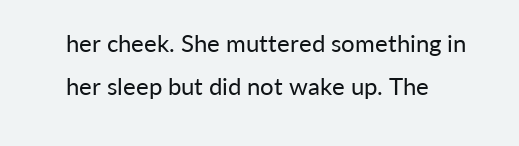her cheek. She muttered something in her sleep but did not wake up. The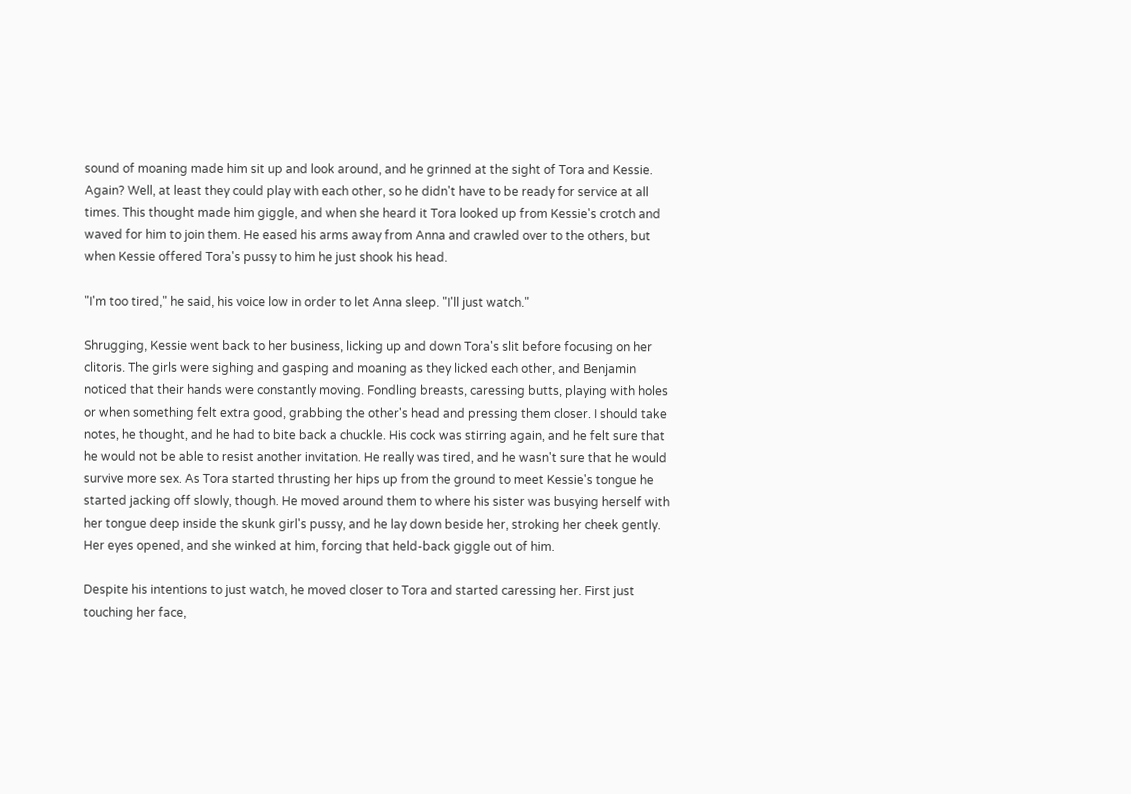sound of moaning made him sit up and look around, and he grinned at the sight of Tora and Kessie. Again? Well, at least they could play with each other, so he didn't have to be ready for service at all times. This thought made him giggle, and when she heard it Tora looked up from Kessie's crotch and waved for him to join them. He eased his arms away from Anna and crawled over to the others, but when Kessie offered Tora's pussy to him he just shook his head.

"I'm too tired," he said, his voice low in order to let Anna sleep. "I'll just watch."

Shrugging, Kessie went back to her business, licking up and down Tora's slit before focusing on her clitoris. The girls were sighing and gasping and moaning as they licked each other, and Benjamin noticed that their hands were constantly moving. Fondling breasts, caressing butts, playing with holes or when something felt extra good, grabbing the other's head and pressing them closer. I should take notes, he thought, and he had to bite back a chuckle. His cock was stirring again, and he felt sure that he would not be able to resist another invitation. He really was tired, and he wasn't sure that he would survive more sex. As Tora started thrusting her hips up from the ground to meet Kessie's tongue he started jacking off slowly, though. He moved around them to where his sister was busying herself with her tongue deep inside the skunk girl's pussy, and he lay down beside her, stroking her cheek gently. Her eyes opened, and she winked at him, forcing that held-back giggle out of him.

Despite his intentions to just watch, he moved closer to Tora and started caressing her. First just touching her face,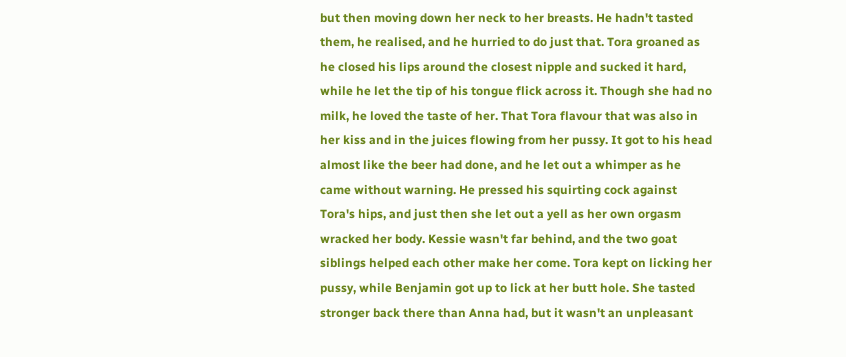but then moving down her neck to her breasts. He hadn't tasted them, he realised, and he hurried to do just that. Tora groaned as he closed his lips around the closest nipple and sucked it hard, while he let the tip of his tongue flick across it. Though she had no milk, he loved the taste of her. That Tora flavour that was also in her kiss and in the juices flowing from her pussy. It got to his head almost like the beer had done, and he let out a whimper as he came without warning. He pressed his squirting cock against Tora's hips, and just then she let out a yell as her own orgasm wracked her body. Kessie wasn't far behind, and the two goat siblings helped each other make her come. Tora kept on licking her pussy, while Benjamin got up to lick at her butt hole. She tasted stronger back there than Anna had, but it wasn't an unpleasant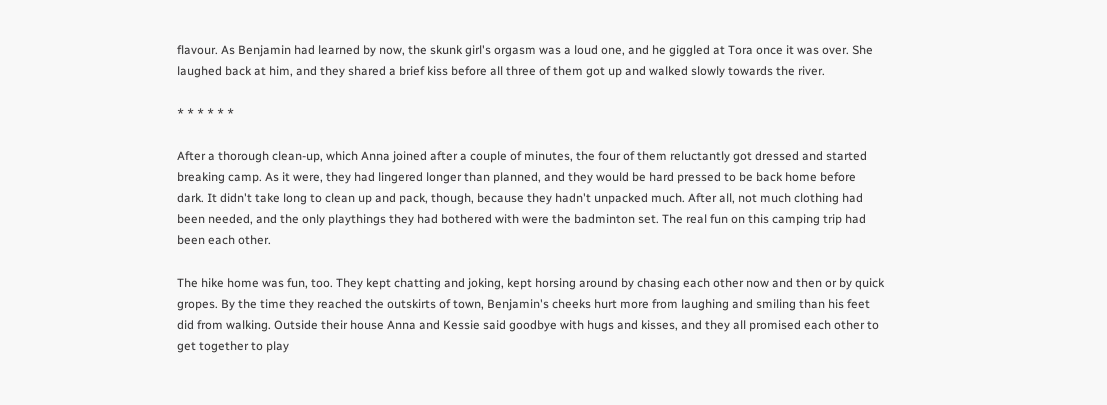flavour. As Benjamin had learned by now, the skunk girl's orgasm was a loud one, and he giggled at Tora once it was over. She laughed back at him, and they shared a brief kiss before all three of them got up and walked slowly towards the river.

* * * * * *

After a thorough clean-up, which Anna joined after a couple of minutes, the four of them reluctantly got dressed and started breaking camp. As it were, they had lingered longer than planned, and they would be hard pressed to be back home before dark. It didn't take long to clean up and pack, though, because they hadn't unpacked much. After all, not much clothing had been needed, and the only playthings they had bothered with were the badminton set. The real fun on this camping trip had been each other.

The hike home was fun, too. They kept chatting and joking, kept horsing around by chasing each other now and then or by quick gropes. By the time they reached the outskirts of town, Benjamin's cheeks hurt more from laughing and smiling than his feet did from walking. Outside their house Anna and Kessie said goodbye with hugs and kisses, and they all promised each other to get together to play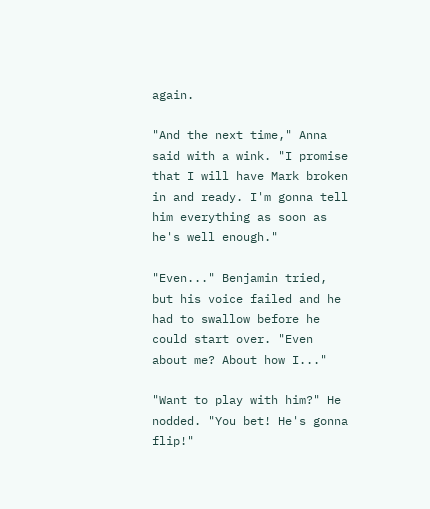again.

"And the next time," Anna said with a wink. "I promise that I will have Mark broken in and ready. I'm gonna tell him everything as soon as he's well enough."

"Even..." Benjamin tried, but his voice failed and he had to swallow before he could start over. "Even about me? About how I..."

"Want to play with him?" He nodded. "You bet! He's gonna flip!"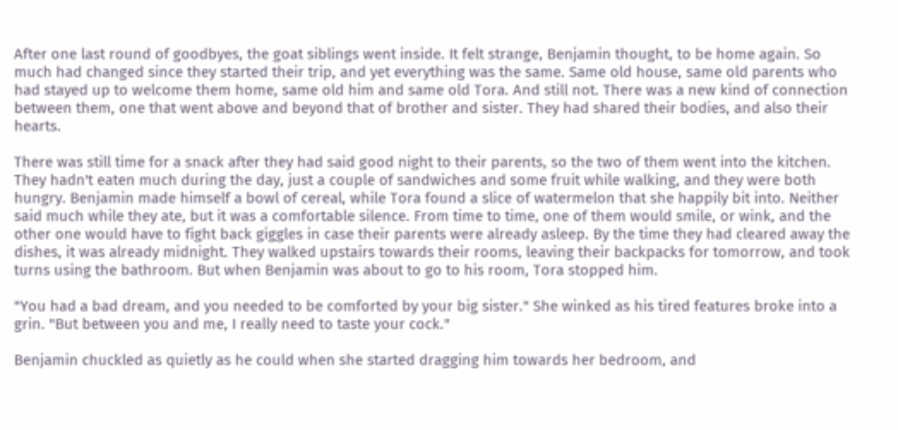After one last round of goodbyes, the goat siblings went inside. It felt strange, Benjamin thought, to be home again. So much had changed since they started their trip, and yet everything was the same. Same old house, same old parents who had stayed up to welcome them home, same old him and same old Tora. And still not. There was a new kind of connection between them, one that went above and beyond that of brother and sister. They had shared their bodies, and also their hearts.

There was still time for a snack after they had said good night to their parents, so the two of them went into the kitchen. They hadn't eaten much during the day, just a couple of sandwiches and some fruit while walking, and they were both hungry. Benjamin made himself a bowl of cereal, while Tora found a slice of watermelon that she happily bit into. Neither said much while they ate, but it was a comfortable silence. From time to time, one of them would smile, or wink, and the other one would have to fight back giggles in case their parents were already asleep. By the time they had cleared away the dishes, it was already midnight. They walked upstairs towards their rooms, leaving their backpacks for tomorrow, and took turns using the bathroom. But when Benjamin was about to go to his room, Tora stopped him.

"You had a bad dream, and you needed to be comforted by your big sister." She winked as his tired features broke into a grin. "But between you and me, I really need to taste your cock."

Benjamin chuckled as quietly as he could when she started dragging him towards her bedroom, and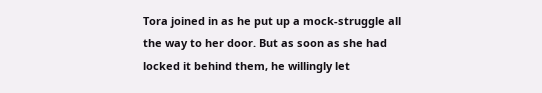Tora joined in as he put up a mock-struggle all the way to her door. But as soon as she had locked it behind them, he willingly let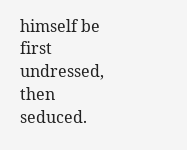himself be first undressed, then seduced.